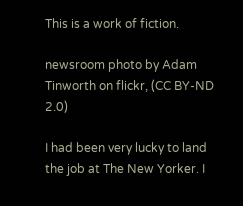This is a work of fiction.

newsroom photo by Adam Tinworth on flickr, (CC BY-ND 2.0)

I had been very lucky to land the job at The New Yorker. I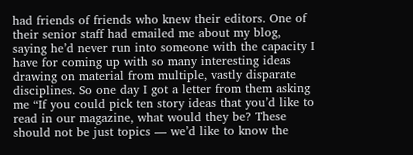had friends of friends who knew their editors. One of their senior staff had emailed me about my blog, saying he’d never run into someone with the capacity I have for coming up with so many interesting ideas drawing on material from multiple, vastly disparate disciplines. So one day I got a letter from them asking me “If you could pick ten story ideas that you’d like to read in our magazine, what would they be? These should not be just topics — we’d like to know the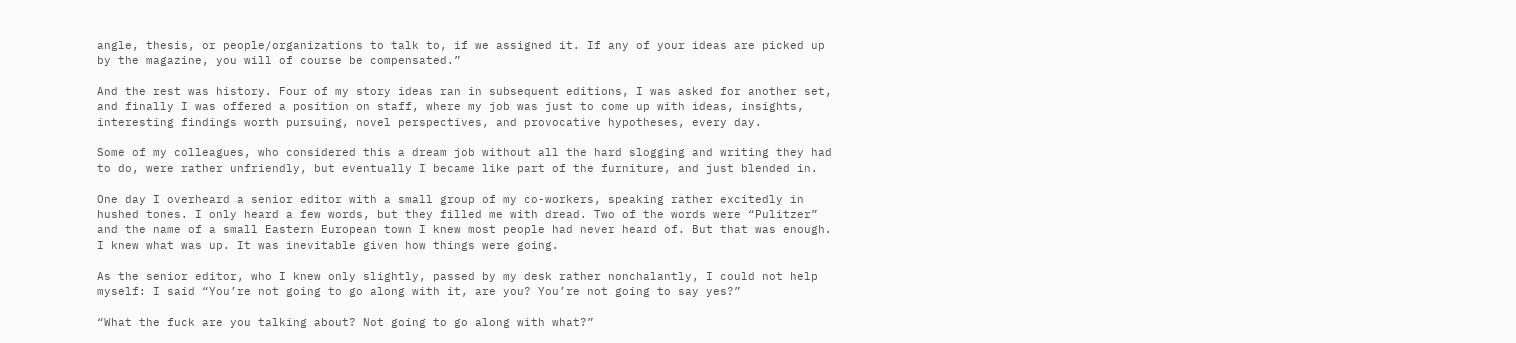angle, thesis, or people/organizations to talk to, if we assigned it. If any of your ideas are picked up by the magazine, you will of course be compensated.”

And the rest was history. Four of my story ideas ran in subsequent editions, I was asked for another set, and finally I was offered a position on staff, where my job was just to come up with ideas, insights, interesting findings worth pursuing, novel perspectives, and provocative hypotheses, every day.

Some of my colleagues, who considered this a dream job without all the hard slogging and writing they had to do, were rather unfriendly, but eventually I became like part of the furniture, and just blended in.

One day I overheard a senior editor with a small group of my co-workers, speaking rather excitedly in hushed tones. I only heard a few words, but they filled me with dread. Two of the words were “Pulitzer” and the name of a small Eastern European town I knew most people had never heard of. But that was enough. I knew what was up. It was inevitable given how things were going.

As the senior editor, who I knew only slightly, passed by my desk rather nonchalantly, I could not help myself: I said “You’re not going to go along with it, are you? You’re not going to say yes?”

“What the fuck are you talking about? Not going to go along with what?”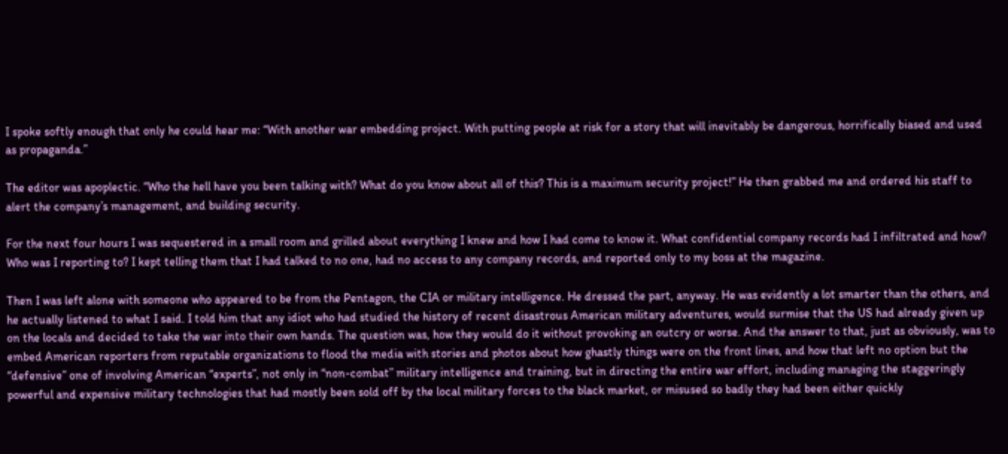I spoke softly enough that only he could hear me: “With another war embedding project. With putting people at risk for a story that will inevitably be dangerous, horrifically biased and used as propaganda.”

The editor was apoplectic. “Who the hell have you been talking with? What do you know about all of this? This is a maximum security project!” He then grabbed me and ordered his staff to alert the company’s management, and building security.

For the next four hours I was sequestered in a small room and grilled about everything I knew and how I had come to know it. What confidential company records had I infiltrated and how? Who was I reporting to? I kept telling them that I had talked to no one, had no access to any company records, and reported only to my boss at the magazine.

Then I was left alone with someone who appeared to be from the Pentagon, the CIA or military intelligence. He dressed the part, anyway. He was evidently a lot smarter than the others, and he actually listened to what I said. I told him that any idiot who had studied the history of recent disastrous American military adventures, would surmise that the US had already given up on the locals and decided to take the war into their own hands. The question was, how they would do it without provoking an outcry or worse. And the answer to that, just as obviously, was to embed American reporters from reputable organizations to flood the media with stories and photos about how ghastly things were on the front lines, and how that left no option but the “defensive” one of involving American “experts”, not only in “non-combat” military intelligence and training, but in directing the entire war effort, including managing the staggeringly powerful and expensive military technologies that had mostly been sold off by the local military forces to the black market, or misused so badly they had been either quickly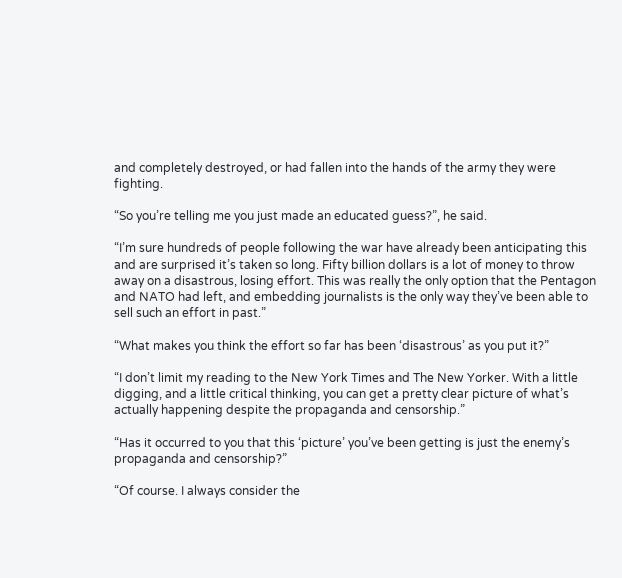and completely destroyed, or had fallen into the hands of the army they were fighting.

“So you’re telling me you just made an educated guess?”, he said.

“I’m sure hundreds of people following the war have already been anticipating this and are surprised it’s taken so long. Fifty billion dollars is a lot of money to throw away on a disastrous, losing effort. This was really the only option that the Pentagon and NATO had left, and embedding journalists is the only way they’ve been able to sell such an effort in past.”

“What makes you think the effort so far has been ‘disastrous’ as you put it?”

“I don’t limit my reading to the New York Times and The New Yorker. With a little digging, and a little critical thinking, you can get a pretty clear picture of what’s actually happening despite the propaganda and censorship.”

“Has it occurred to you that this ‘picture’ you’ve been getting is just the enemy’s propaganda and censorship?”

“Of course. I always consider the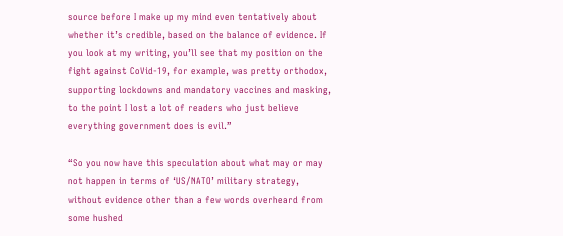source before I make up my mind even tentatively about whether it’s credible, based on the balance of evidence. If you look at my writing, you’ll see that my position on the fight against CoVid-19, for example, was pretty orthodox, supporting lockdowns and mandatory vaccines and masking, to the point I lost a lot of readers who just believe everything government does is evil.”

“So you now have this speculation about what may or may not happen in terms of ‘US/NATO’ military strategy, without evidence other than a few words overheard from some hushed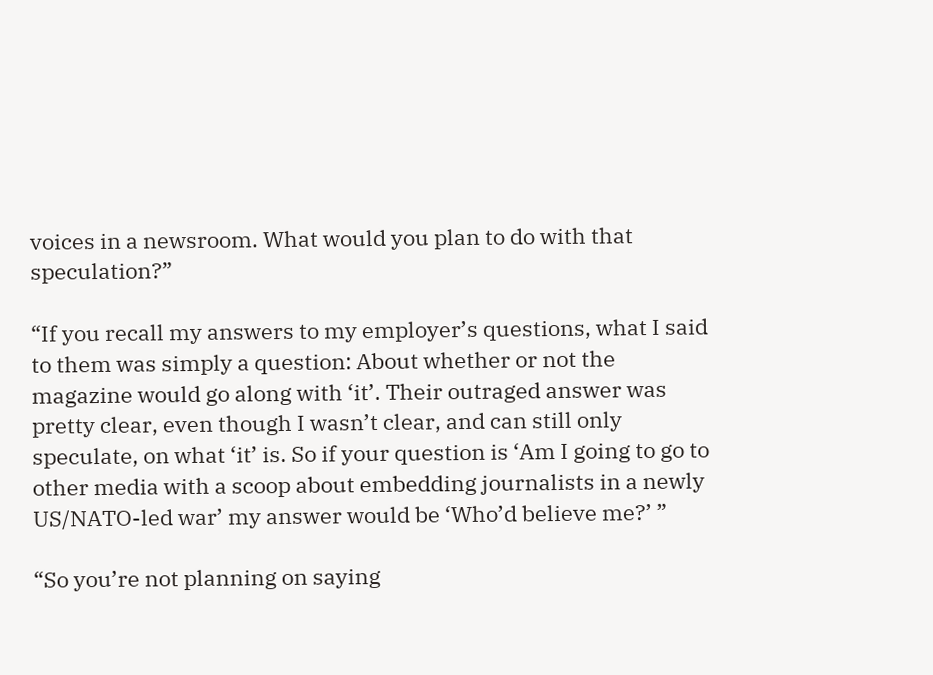voices in a newsroom. What would you plan to do with that speculation?”

“If you recall my answers to my employer’s questions, what I said to them was simply a question: About whether or not the magazine would go along with ‘it’. Their outraged answer was pretty clear, even though I wasn’t clear, and can still only speculate, on what ‘it’ is. So if your question is ‘Am I going to go to other media with a scoop about embedding journalists in a newly US/NATO-led war’ my answer would be ‘Who’d believe me?’ ”

“So you’re not planning on saying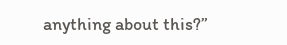anything about this?”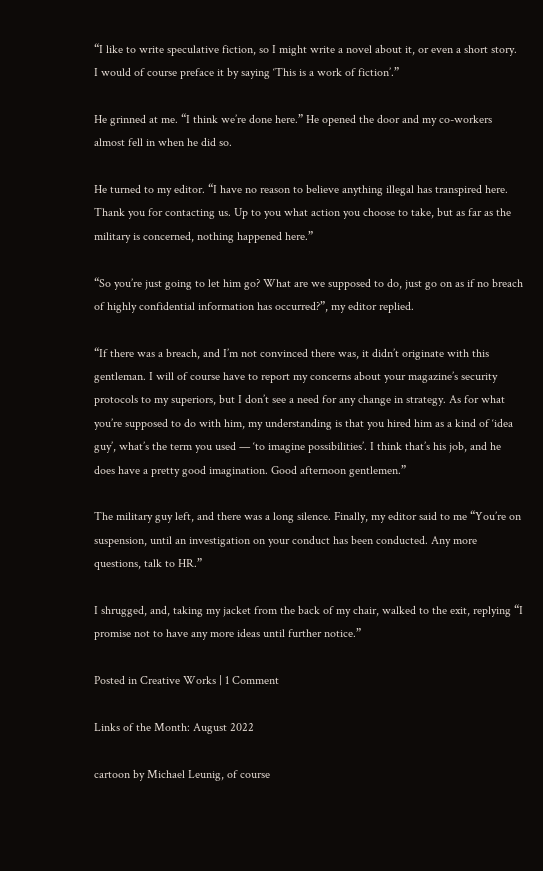“I like to write speculative fiction, so I might write a novel about it, or even a short story. I would of course preface it by saying ‘This is a work of fiction’.”

He grinned at me. “I think we’re done here.” He opened the door and my co-workers almost fell in when he did so.

He turned to my editor. “I have no reason to believe anything illegal has transpired here. Thank you for contacting us. Up to you what action you choose to take, but as far as the military is concerned, nothing happened here.”

“So you’re just going to let him go? What are we supposed to do, just go on as if no breach of highly confidential information has occurred?”, my editor replied.

“If there was a breach, and I’m not convinced there was, it didn’t originate with this gentleman. I will of course have to report my concerns about your magazine’s security protocols to my superiors, but I don’t see a need for any change in strategy. As for what you’re supposed to do with him, my understanding is that you hired him as a kind of ‘idea guy’, what’s the term you used — ‘to imagine possibilities’. I think that’s his job, and he does have a pretty good imagination. Good afternoon gentlemen.”

The military guy left, and there was a long silence. Finally, my editor said to me “You’re on suspension, until an investigation on your conduct has been conducted. Any more questions, talk to HR.”

I shrugged, and, taking my jacket from the back of my chair, walked to the exit, replying “I promise not to have any more ideas until further notice.”

Posted in Creative Works | 1 Comment

Links of the Month: August 2022

cartoon by Michael Leunig, of course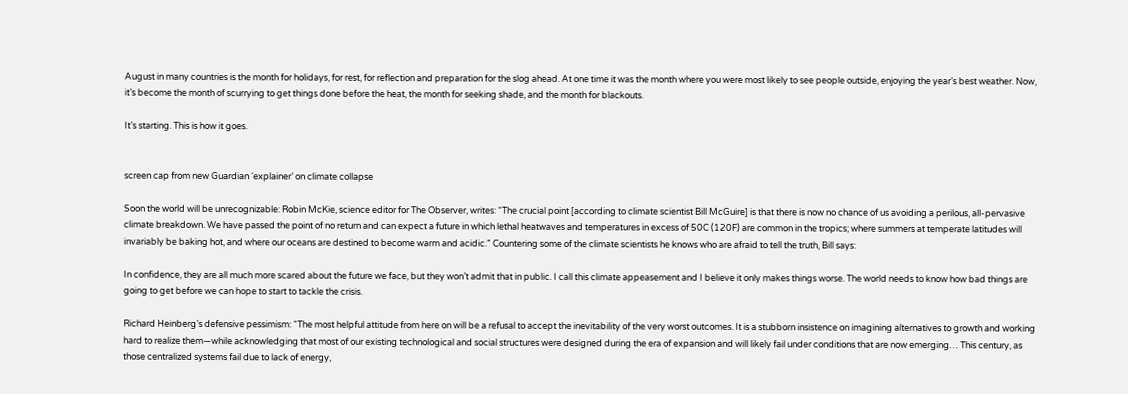August in many countries is the month for holidays, for rest, for reflection and preparation for the slog ahead. At one time it was the month where you were most likely to see people outside, enjoying the year’s best weather. Now, it’s become the month of scurrying to get things done before the heat, the month for seeking shade, and the month for blackouts.

It’s starting. This is how it goes.


screen cap from new Guardian ‘explainer’ on climate collapse

Soon the world will be unrecognizable: Robin McKie, science editor for The Observer, writes: “The crucial point [according to climate scientist Bill McGuire] is that there is now no chance of us avoiding a perilous, all-pervasive climate breakdown. We have passed the point of no return and can expect a future in which lethal heatwaves and temperatures in excess of 50C (120F) are common in the tropics; where summers at temperate latitudes will invariably be baking hot, and where our oceans are destined to become warm and acidic.” Countering some of the climate scientists he knows who are afraid to tell the truth, Bill says:

In confidence, they are all much more scared about the future we face, but they won’t admit that in public. I call this climate appeasement and I believe it only makes things worse. The world needs to know how bad things are going to get before we can hope to start to tackle the crisis.

Richard Heinberg’s defensive pessimism: “The most helpful attitude from here on will be a refusal to accept the inevitability of the very worst outcomes. It is a stubborn insistence on imagining alternatives to growth and working hard to realize them—while acknowledging that most of our existing technological and social structures were designed during the era of expansion and will likely fail under conditions that are now emerging… This century, as those centralized systems fail due to lack of energy,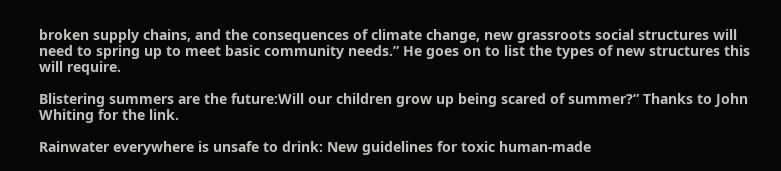broken supply chains, and the consequences of climate change, new grassroots social structures will need to spring up to meet basic community needs.” He goes on to list the types of new structures this will require.

Blistering summers are the future:Will our children grow up being scared of summer?” Thanks to John Whiting for the link.

Rainwater everywhere is unsafe to drink: New guidelines for toxic human-made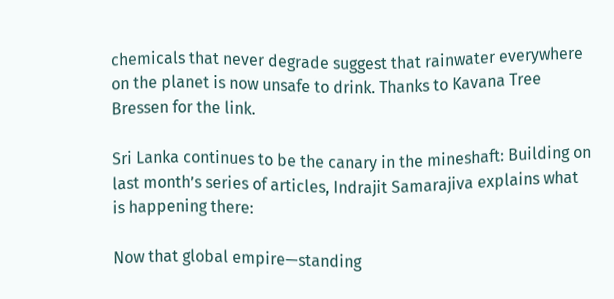chemicals that never degrade suggest that rainwater everywhere on the planet is now unsafe to drink. Thanks to Kavana Tree Bressen for the link.

Sri Lanka continues to be the canary in the mineshaft: Building on last month’s series of articles, Indrajit Samarajiva explains what is happening there:

Now that global empire—standing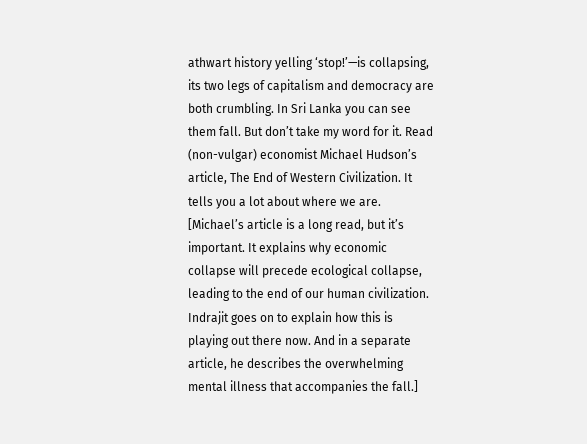athwart history yelling ‘stop!’—is collapsing, its two legs of capitalism and democracy are both crumbling. In Sri Lanka you can see them fall. But don’t take my word for it. Read (non-vulgar) economist Michael Hudson’s article, The End of Western Civilization. It tells you a lot about where we are. [Michael’s article is a long read, but it’s important. It explains why economic collapse will precede ecological collapse, leading to the end of our human civilization. Indrajit goes on to explain how this is playing out there now. And in a separate article, he describes the overwhelming mental illness that accompanies the fall.]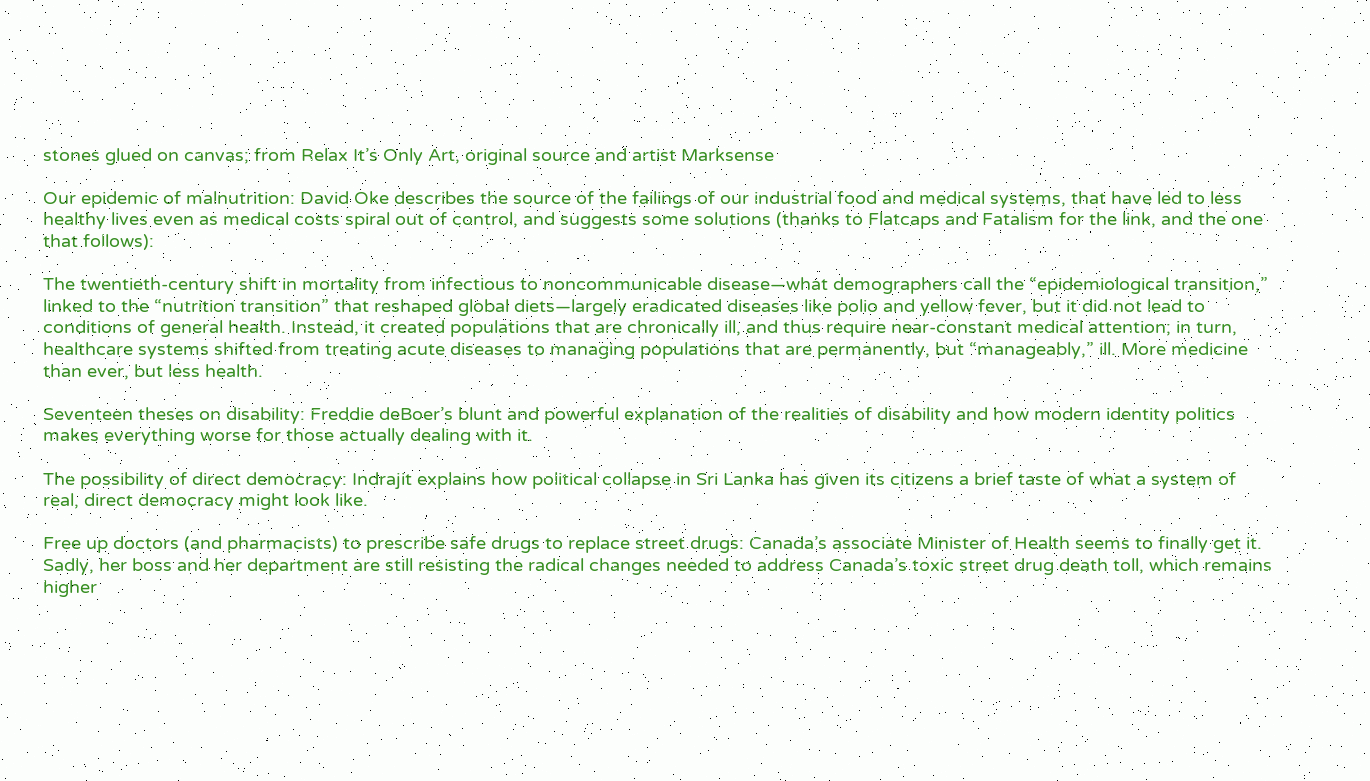stones glued on canvas; from Relax It’s Only Art, original source and artist Marksense

Our epidemic of malnutrition: David Oke describes the source of the failings of our industrial food and medical systems, that have led to less healthy lives even as medical costs spiral out of control, and suggests some solutions (thanks to Flatcaps and Fatalism for the link, and the one that follows):

The twentieth-century shift in mortality from infectious to noncommunicable disease—what demographers call the “epidemiological transition,” linked to the “nutrition transition” that reshaped global diets—largely eradicated diseases like polio and yellow fever, but it did not lead to conditions of general health. Instead, it created populations that are chronically ill, and thus require near-constant medical attention; in turn, healthcare systems shifted from treating acute diseases to managing populations that are permanently, but “manageably,” ill. More medicine than ever, but less health.

Seventeen theses on disability: Freddie deBoer’s blunt and powerful explanation of the realities of disability and how modern identity politics makes everything worse for those actually dealing with it.

The possibility of direct democracy: Indrajit explains how political collapse in Sri Lanka has given its citizens a brief taste of what a system of real, direct democracy might look like.

Free up doctors (and pharmacists) to prescribe safe drugs to replace street drugs: Canada’s associate Minister of Health seems to finally get it. Sadly, her boss and her department are still resisting the radical changes needed to address Canada’s toxic street drug death toll, which remains higher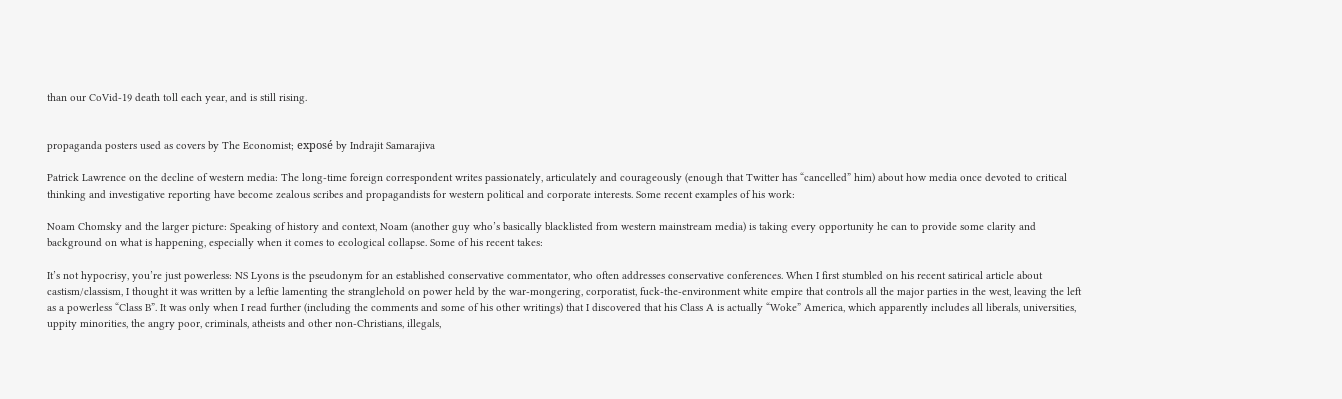than our CoVid-19 death toll each year, and is still rising.


propaganda posters used as covers by The Economist; exposé by Indrajit Samarajiva

Patrick Lawrence on the decline of western media: The long-time foreign correspondent writes passionately, articulately and courageously (enough that Twitter has “cancelled” him) about how media once devoted to critical thinking and investigative reporting have become zealous scribes and propagandists for western political and corporate interests. Some recent examples of his work:

Noam Chomsky and the larger picture: Speaking of history and context, Noam (another guy who’s basically blacklisted from western mainstream media) is taking every opportunity he can to provide some clarity and background on what is happening, especially when it comes to ecological collapse. Some of his recent takes:

It’s not hypocrisy, you’re just powerless: NS Lyons is the pseudonym for an established conservative commentator, who often addresses conservative conferences. When I first stumbled on his recent satirical article about castism/classism, I thought it was written by a leftie lamenting the stranglehold on power held by the war-mongering, corporatist, fuck-the-environment white empire that controls all the major parties in the west, leaving the left as a powerless “Class B”. It was only when I read further (including the comments and some of his other writings) that I discovered that his Class A is actually “Woke” America, which apparently includes all liberals, universities, uppity minorities, the angry poor, criminals, atheists and other non-Christians, illegals,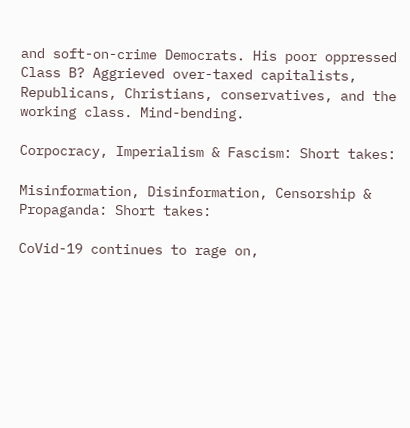and soft-on-crime Democrats. His poor oppressed Class B? Aggrieved over-taxed capitalists, Republicans, Christians, conservatives, and the working class. Mind-bending.

Corpocracy, Imperialism & Fascism: Short takes:

Misinformation, Disinformation, Censorship & Propaganda: Short takes:

CoVid-19 continues to rage on,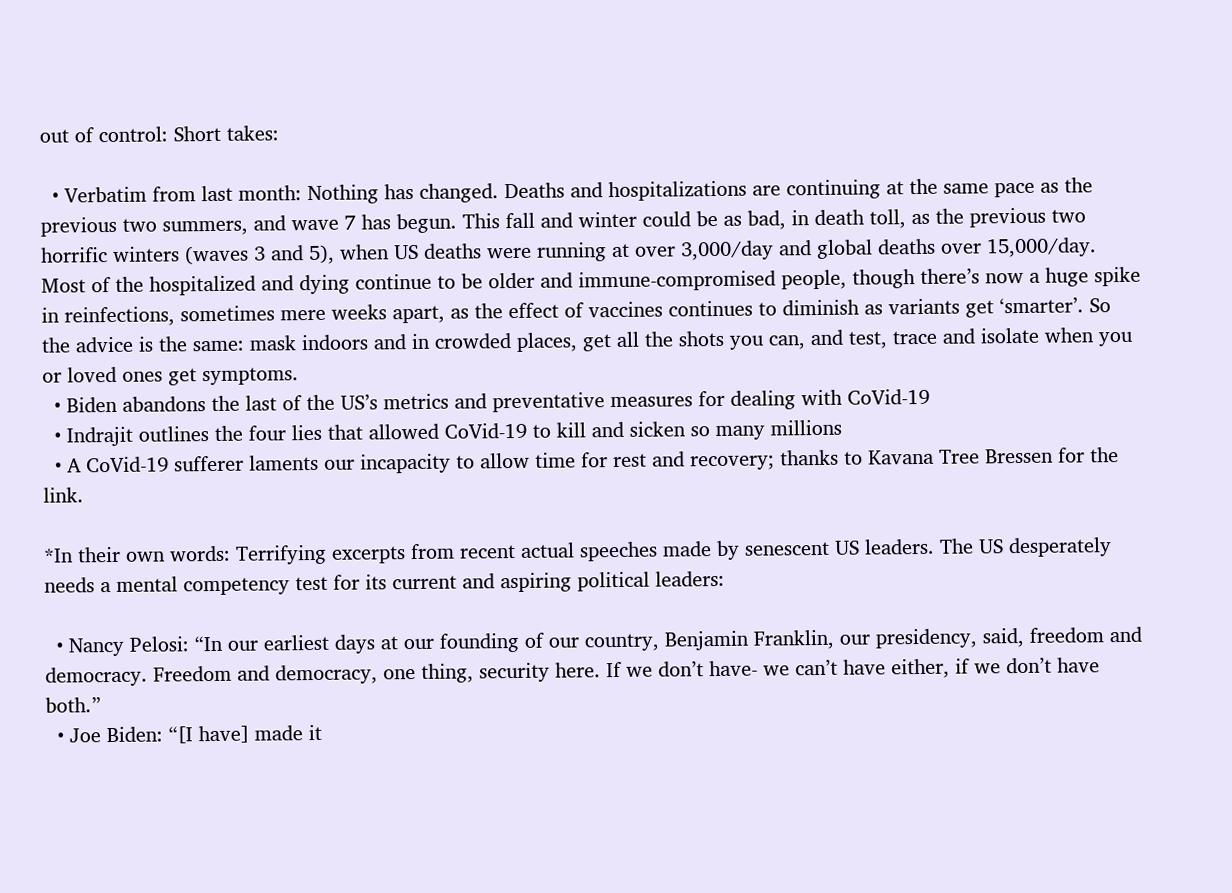out of control: Short takes:

  • Verbatim from last month: Nothing has changed. Deaths and hospitalizations are continuing at the same pace as the previous two summers, and wave 7 has begun. This fall and winter could be as bad, in death toll, as the previous two horrific winters (waves 3 and 5), when US deaths were running at over 3,000/day and global deaths over 15,000/day. Most of the hospitalized and dying continue to be older and immune-compromised people, though there’s now a huge spike in reinfections, sometimes mere weeks apart, as the effect of vaccines continues to diminish as variants get ‘smarter’. So the advice is the same: mask indoors and in crowded places, get all the shots you can, and test, trace and isolate when you or loved ones get symptoms.
  • Biden abandons the last of the US’s metrics and preventative measures for dealing with CoVid-19
  • Indrajit outlines the four lies that allowed CoVid-19 to kill and sicken so many millions
  • A CoVid-19 sufferer laments our incapacity to allow time for rest and recovery; thanks to Kavana Tree Bressen for the link.

*In their own words: Terrifying excerpts from recent actual speeches made by senescent US leaders. The US desperately needs a mental competency test for its current and aspiring political leaders:

  • Nancy Pelosi: “In our earliest days at our founding of our country, Benjamin Franklin, our presidency, said, freedom and democracy. Freedom and democracy, one thing, security here. If we don’t have- we can’t have either, if we don’t have both.”
  • Joe Biden: “[I have] made it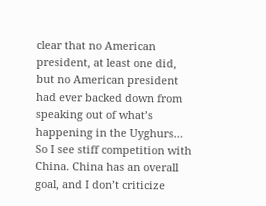clear that no American president, at least one did, but no American president had ever backed down from speaking out of what’s happening in the Uyghurs… So I see stiff competition with China. China has an overall goal, and I don’t criticize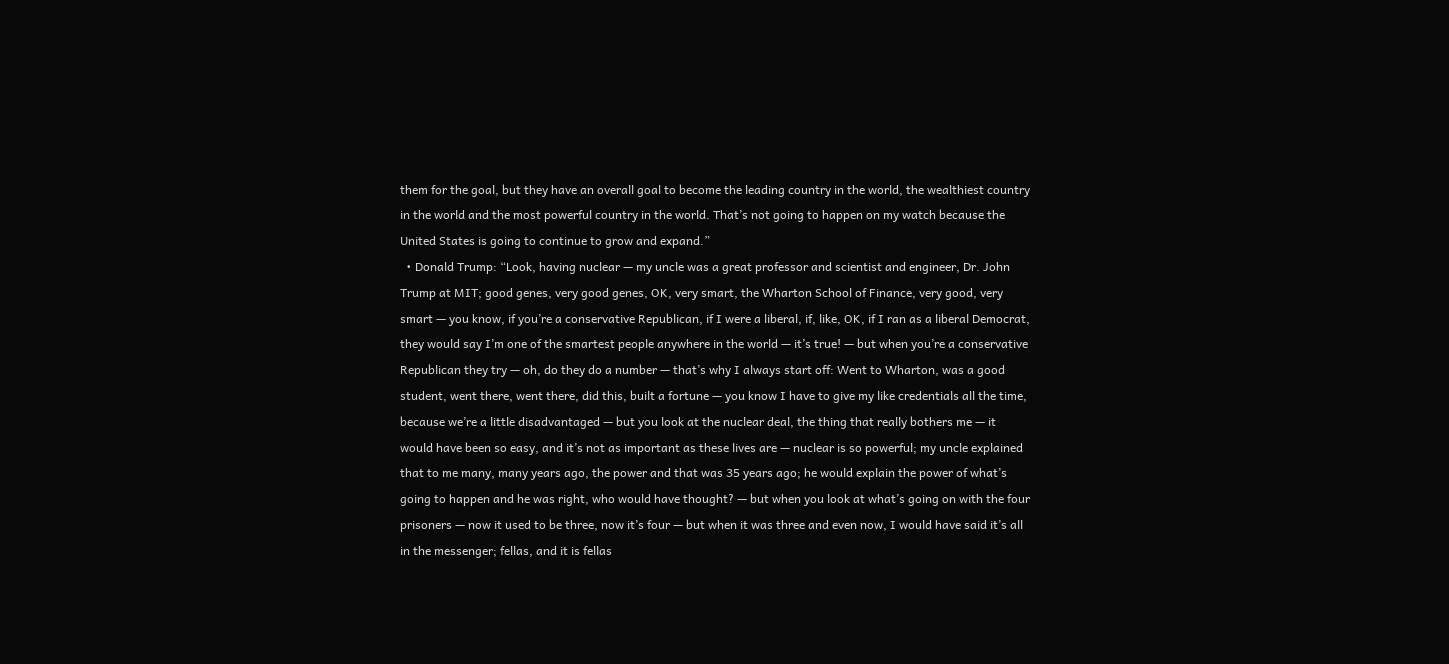them for the goal, but they have an overall goal to become the leading country in the world, the wealthiest country in the world and the most powerful country in the world. That’s not going to happen on my watch because the United States is going to continue to grow and expand.”
  • Donald Trump: “Look, having nuclear — my uncle was a great professor and scientist and engineer, Dr. John Trump at MIT; good genes, very good genes, OK, very smart, the Wharton School of Finance, very good, very smart — you know, if you’re a conservative Republican, if I were a liberal, if, like, OK, if I ran as a liberal Democrat, they would say I’m one of the smartest people anywhere in the world — it’s true! — but when you’re a conservative Republican they try — oh, do they do a number — that’s why I always start off: Went to Wharton, was a good student, went there, went there, did this, built a fortune — you know I have to give my like credentials all the time, because we’re a little disadvantaged — but you look at the nuclear deal, the thing that really bothers me — it would have been so easy, and it’s not as important as these lives are — nuclear is so powerful; my uncle explained that to me many, many years ago, the power and that was 35 years ago; he would explain the power of what’s going to happen and he was right, who would have thought? — but when you look at what’s going on with the four prisoners — now it used to be three, now it’s four — but when it was three and even now, I would have said it’s all in the messenger; fellas, and it is fellas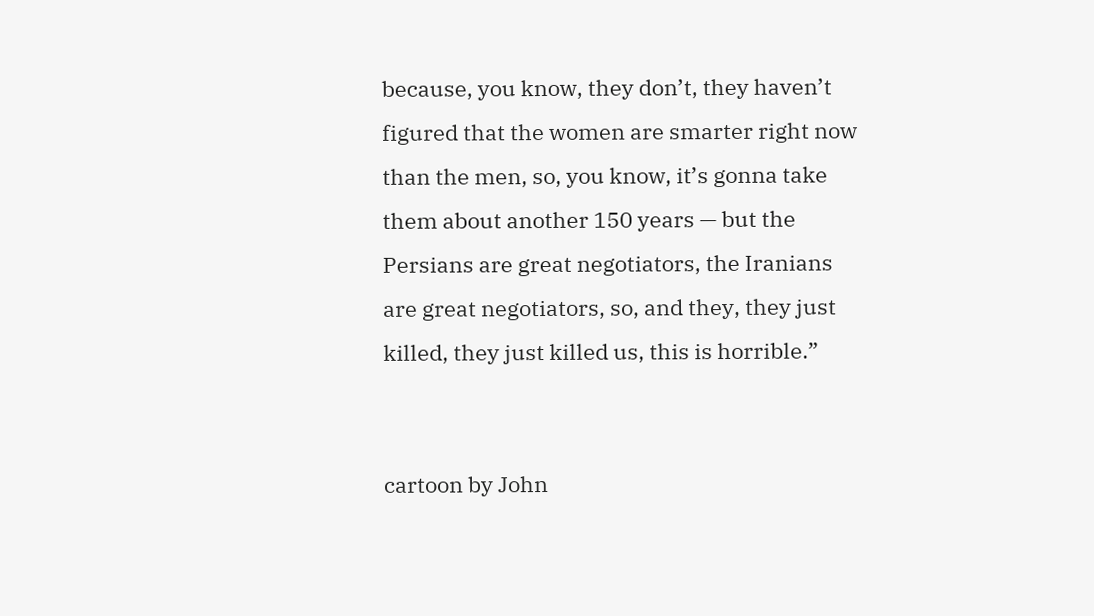because, you know, they don’t, they haven’t figured that the women are smarter right now than the men, so, you know, it’s gonna take them about another 150 years — but the Persians are great negotiators, the Iranians are great negotiators, so, and they, they just killed, they just killed us, this is horrible.”


cartoon by John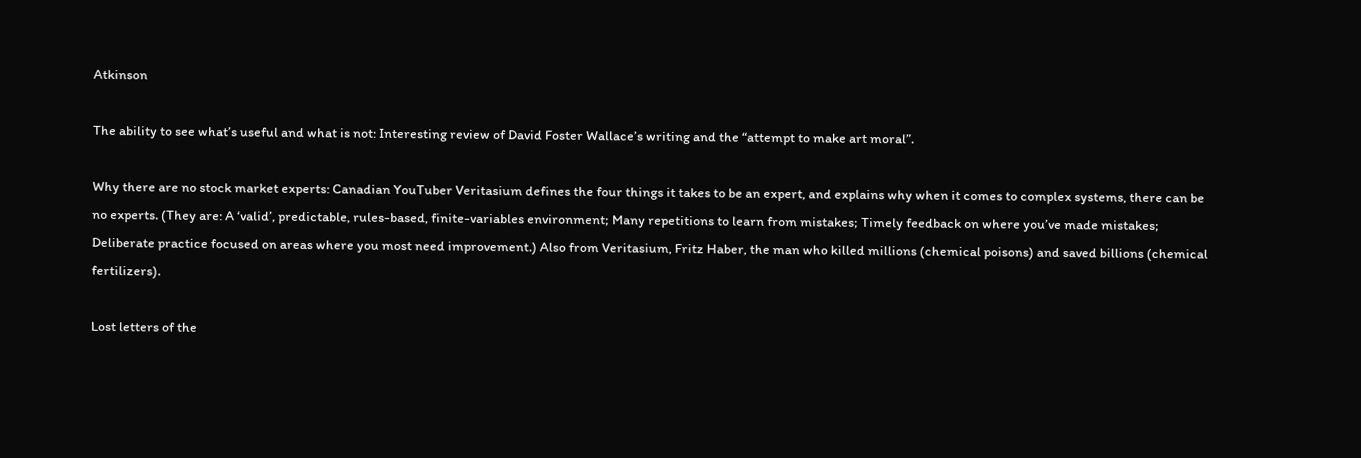Atkinson

The ability to see what’s useful and what is not: Interesting review of David Foster Wallace’s writing and the “attempt to make art moral”.

Why there are no stock market experts: Canadian YouTuber Veritasium defines the four things it takes to be an expert, and explains why when it comes to complex systems, there can be no experts. (They are: A ‘valid’, predictable, rules-based, finite-variables environment; Many repetitions to learn from mistakes; Timely feedback on where you’ve made mistakes; Deliberate practice focused on areas where you most need improvement.) Also from Veritasium, Fritz Haber, the man who killed millions (chemical poisons) and saved billions (chemical fertilizers).

Lost letters of the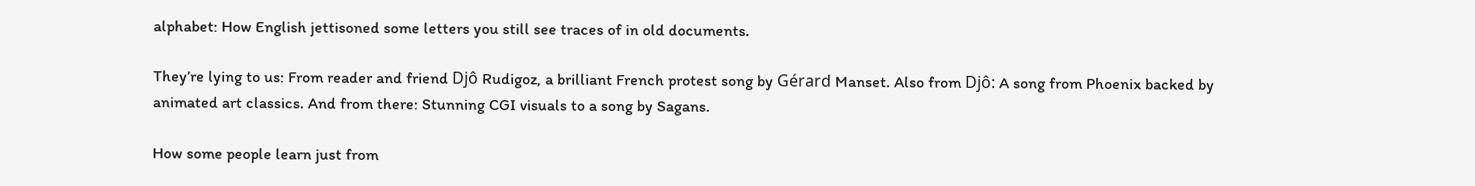alphabet: How English jettisoned some letters you still see traces of in old documents.

They’re lying to us: From reader and friend Djô Rudigoz, a brilliant French protest song by Gérard Manset. Also from Djô: A song from Phoenix backed by animated art classics. And from there: Stunning CGI visuals to a song by Sagans.

How some people learn just from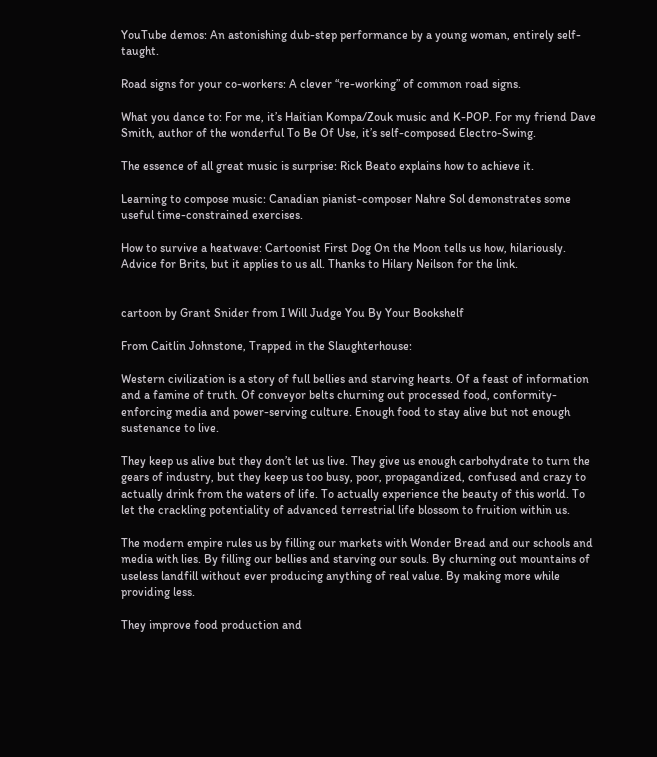YouTube demos: An astonishing dub-step performance by a young woman, entirely self-taught.

Road signs for your co-workers: A clever “re-working” of common road signs.

What you dance to: For me, it’s Haitian Kompa/Zouk music and K-POP. For my friend Dave Smith, author of the wonderful To Be Of Use, it’s self-composed Electro-Swing.

The essence of all great music is surprise: Rick Beato explains how to achieve it.

Learning to compose music: Canadian pianist-composer Nahre Sol demonstrates some useful time-constrained exercises.

How to survive a heatwave: Cartoonist First Dog On the Moon tells us how, hilariously. Advice for Brits, but it applies to us all. Thanks to Hilary Neilson for the link.


cartoon by Grant Snider from I Will Judge You By Your Bookshelf

From Caitlin Johnstone, Trapped in the Slaughterhouse:

Western civilization is a story of full bellies and starving hearts. Of a feast of information and a famine of truth. Of conveyor belts churning out processed food, conformity-enforcing media and power-serving culture. Enough food to stay alive but not enough sustenance to live.

They keep us alive but they don’t let us live. They give us enough carbohydrate to turn the gears of industry, but they keep us too busy, poor, propagandized, confused and crazy to actually drink from the waters of life. To actually experience the beauty of this world. To let the crackling potentiality of advanced terrestrial life blossom to fruition within us.

The modern empire rules us by filling our markets with Wonder Bread and our schools and media with lies. By filling our bellies and starving our souls. By churning out mountains of useless landfill without ever producing anything of real value. By making more while providing less.

They improve food production and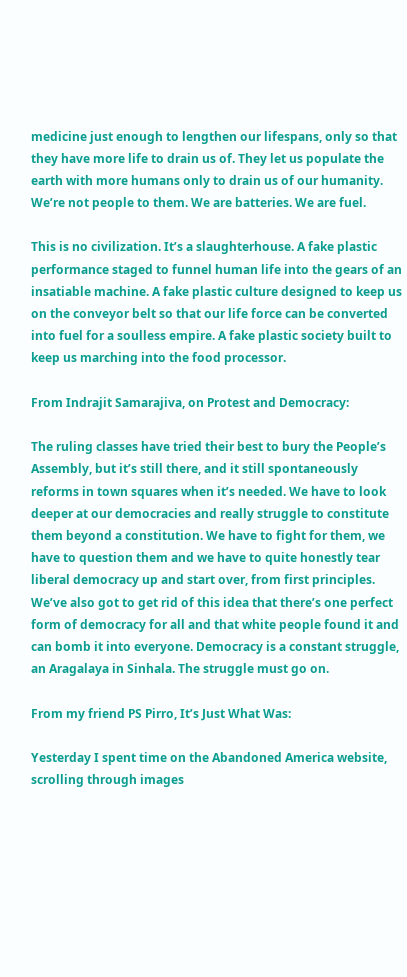medicine just enough to lengthen our lifespans, only so that they have more life to drain us of. They let us populate the earth with more humans only to drain us of our humanity. We’re not people to them. We are batteries. We are fuel.

This is no civilization. It’s a slaughterhouse. A fake plastic performance staged to funnel human life into the gears of an insatiable machine. A fake plastic culture designed to keep us on the conveyor belt so that our life force can be converted into fuel for a soulless empire. A fake plastic society built to keep us marching into the food processor.

From Indrajit Samarajiva, on Protest and Democracy:

The ruling classes have tried their best to bury the People’s Assembly, but it’s still there, and it still spontaneously reforms in town squares when it’s needed. We have to look deeper at our democracies and really struggle to constitute them beyond a constitution. We have to fight for them, we have to question them and we have to quite honestly tear liberal democracy up and start over, from first principles. We’ve also got to get rid of this idea that there’s one perfect form of democracy for all and that white people found it and can bomb it into everyone. Democracy is a constant struggle, an Aragalaya in Sinhala. The struggle must go on.

From my friend PS Pirro, It’s Just What Was:

Yesterday I spent time on the Abandoned America website, scrolling through images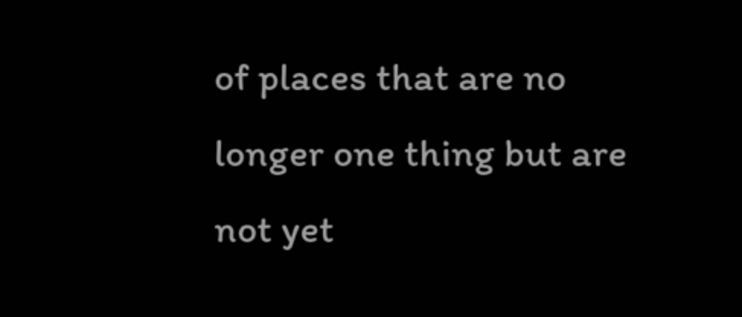of places that are no longer one thing but are not yet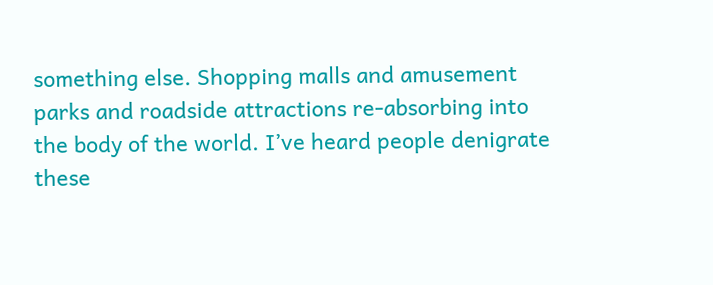something else. Shopping malls and amusement parks and roadside attractions re-absorbing into the body of the world. I’ve heard people denigrate these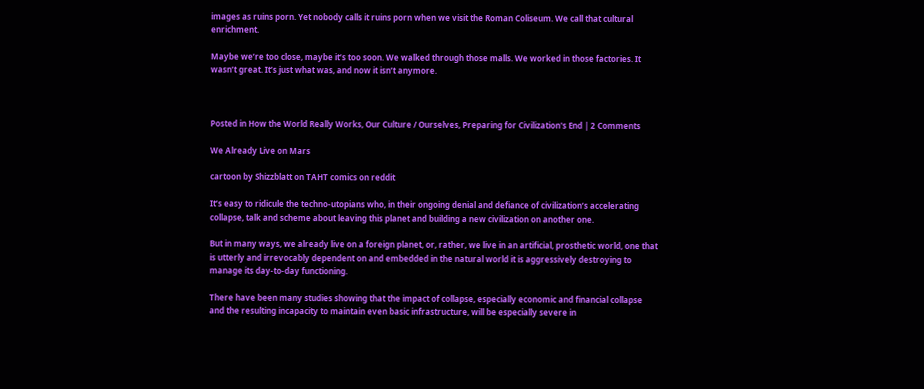images as ruins porn. Yet nobody calls it ruins porn when we visit the Roman Coliseum. We call that cultural enrichment.

Maybe we’re too close, maybe it’s too soon. We walked through those malls. We worked in those factories. It wasn’t great. It’s just what was, and now it isn’t anymore.



Posted in How the World Really Works, Our Culture / Ourselves, Preparing for Civilization's End | 2 Comments

We Already Live on Mars

cartoon by Shizzblatt on TAHT comics on reddit

It’s easy to ridicule the techno-utopians who, in their ongoing denial and defiance of civilization’s accelerating collapse, talk and scheme about leaving this planet and building a new civilization on another one.

But in many ways, we already live on a foreign planet, or, rather, we live in an artificial, prosthetic world, one that is utterly and irrevocably dependent on and embedded in the natural world it is aggressively destroying to manage its day-to-day functioning.

There have been many studies showing that the impact of collapse, especially economic and financial collapse and the resulting incapacity to maintain even basic infrastructure, will be especially severe in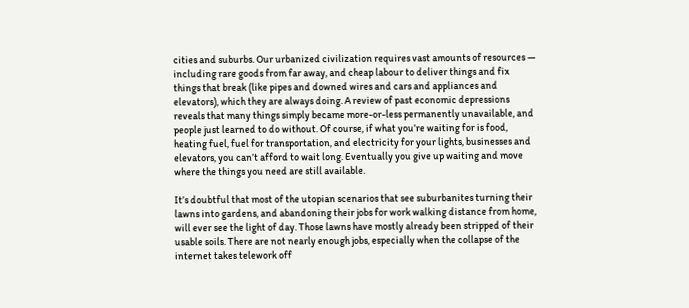cities and suburbs. Our urbanized civilization requires vast amounts of resources — including rare goods from far away, and cheap labour to deliver things and fix things that break (like pipes and downed wires and cars and appliances and elevators), which they are always doing. A review of past economic depressions reveals that many things simply became more-or-less permanently unavailable, and people just learned to do without. Of course, if what you’re waiting for is food, heating fuel, fuel for transportation, and electricity for your lights, businesses and elevators, you can’t afford to wait long. Eventually you give up waiting and move where the things you need are still available.

It’s doubtful that most of the utopian scenarios that see suburbanites turning their lawns into gardens, and abandoning their jobs for work walking distance from home, will ever see the light of day. Those lawns have mostly already been stripped of their usable soils. There are not nearly enough jobs, especially when the collapse of the internet takes telework off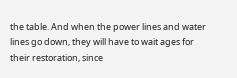the table. And when the power lines and water lines go down, they will have to wait ages for their restoration, since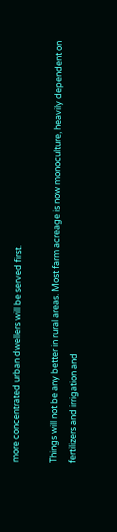more concentrated urban dwellers will be served first.

Things will not be any better in rural areas. Most farm acreage is now monoculture, heavily dependent on fertilizers and irrigation and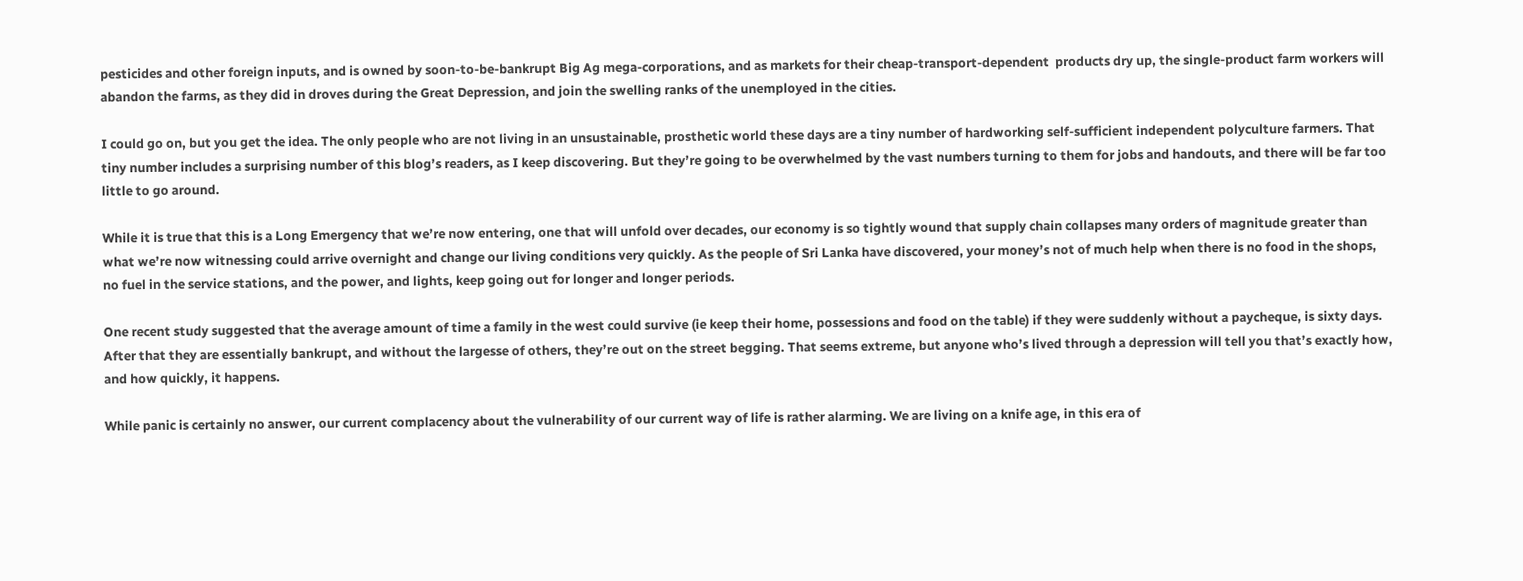pesticides and other foreign inputs, and is owned by soon-to-be-bankrupt Big Ag mega-corporations, and as markets for their cheap-transport-dependent  products dry up, the single-product farm workers will abandon the farms, as they did in droves during the Great Depression, and join the swelling ranks of the unemployed in the cities.

I could go on, but you get the idea. The only people who are not living in an unsustainable, prosthetic world these days are a tiny number of hardworking self-sufficient independent polyculture farmers. That tiny number includes a surprising number of this blog’s readers, as I keep discovering. But they’re going to be overwhelmed by the vast numbers turning to them for jobs and handouts, and there will be far too little to go around.

While it is true that this is a Long Emergency that we’re now entering, one that will unfold over decades, our economy is so tightly wound that supply chain collapses many orders of magnitude greater than what we’re now witnessing could arrive overnight and change our living conditions very quickly. As the people of Sri Lanka have discovered, your money’s not of much help when there is no food in the shops, no fuel in the service stations, and the power, and lights, keep going out for longer and longer periods.

One recent study suggested that the average amount of time a family in the west could survive (ie keep their home, possessions and food on the table) if they were suddenly without a paycheque, is sixty days. After that they are essentially bankrupt, and without the largesse of others, they’re out on the street begging. That seems extreme, but anyone who’s lived through a depression will tell you that’s exactly how, and how quickly, it happens.

While panic is certainly no answer, our current complacency about the vulnerability of our current way of life is rather alarming. We are living on a knife age, in this era of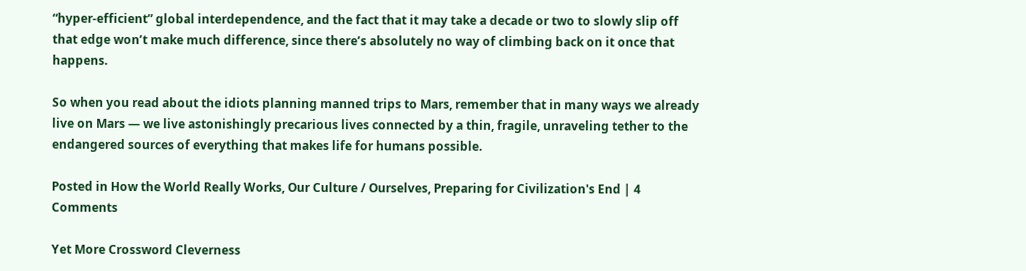“hyper-efficient” global interdependence, and the fact that it may take a decade or two to slowly slip off that edge won’t make much difference, since there’s absolutely no way of climbing back on it once that happens.

So when you read about the idiots planning manned trips to Mars, remember that in many ways we already live on Mars — we live astonishingly precarious lives connected by a thin, fragile, unraveling tether to the endangered sources of everything that makes life for humans possible.

Posted in How the World Really Works, Our Culture / Ourselves, Preparing for Civilization's End | 4 Comments

Yet More Crossword Cleverness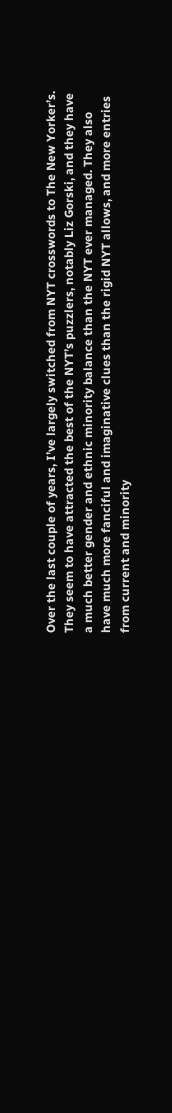Over the last couple of years, I’ve largely switched from NYT crosswords to The New Yorker’s. They seem to have attracted the best of the NYT’s puzzlers, notably Liz Gorski, and they have a much better gender and ethnic minority balance than the NYT ever managed. They also have much more fanciful and imaginative clues than the rigid NYT allows, and more entries from current and minority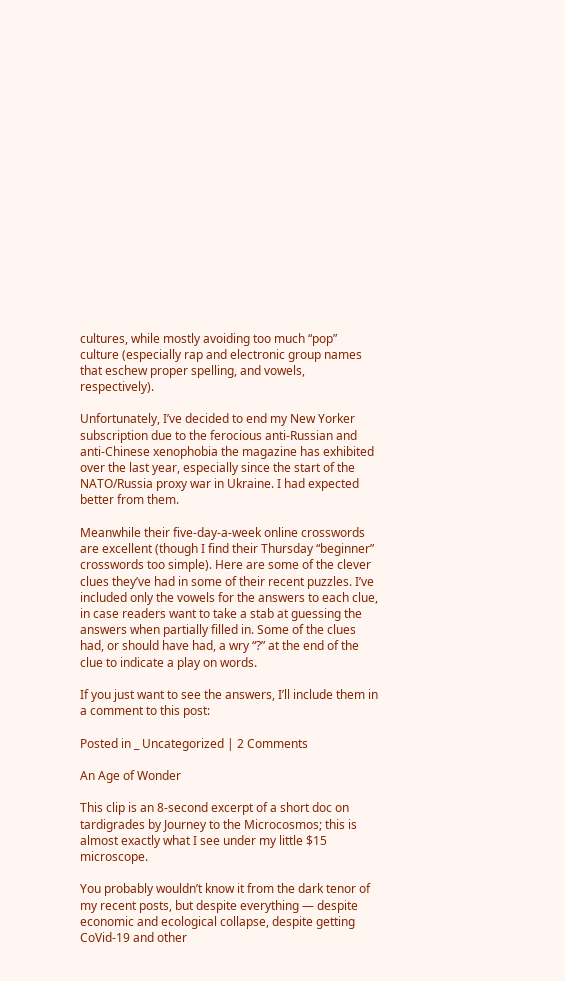cultures, while mostly avoiding too much “pop” culture (especially rap and electronic group names that eschew proper spelling, and vowels, respectively).

Unfortunately, I’ve decided to end my New Yorker subscription due to the ferocious anti-Russian and anti-Chinese xenophobia the magazine has exhibited over the last year, especially since the start of the NATO/Russia proxy war in Ukraine. I had expected better from them.

Meanwhile their five-day-a-week online crosswords are excellent (though I find their Thursday “beginner” crosswords too simple). Here are some of the clever clues they’ve had in some of their recent puzzles. I’ve included only the vowels for the answers to each clue, in case readers want to take a stab at guessing the answers when partially filled in. Some of the clues had, or should have had, a wry “?” at the end of the clue to indicate a play on words.

If you just want to see the answers, I’ll include them in a comment to this post:

Posted in _ Uncategorized | 2 Comments

An Age of Wonder

This clip is an 8-second excerpt of a short doc on tardigrades by Journey to the Microcosmos; this is almost exactly what I see under my little $15 microscope.

You probably wouldn’t know it from the dark tenor of my recent posts, but despite everything — despite economic and ecological collapse, despite getting CoVid-19 and other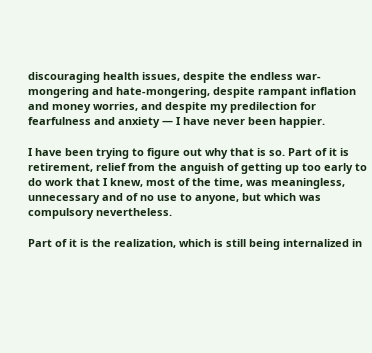discouraging health issues, despite the endless war-mongering and hate-mongering, despite rampant inflation and money worries, and despite my predilection for fearfulness and anxiety — I have never been happier.

I have been trying to figure out why that is so. Part of it is retirement, relief from the anguish of getting up too early to do work that I knew, most of the time, was meaningless, unnecessary and of no use to anyone, but which was compulsory nevertheless.

Part of it is the realization, which is still being internalized in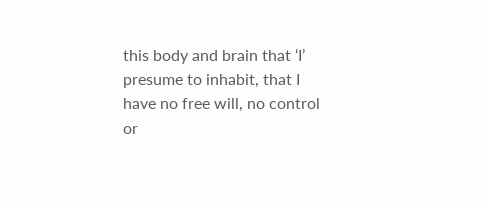this body and brain that ‘I’ presume to inhabit, that I have no free will, no control or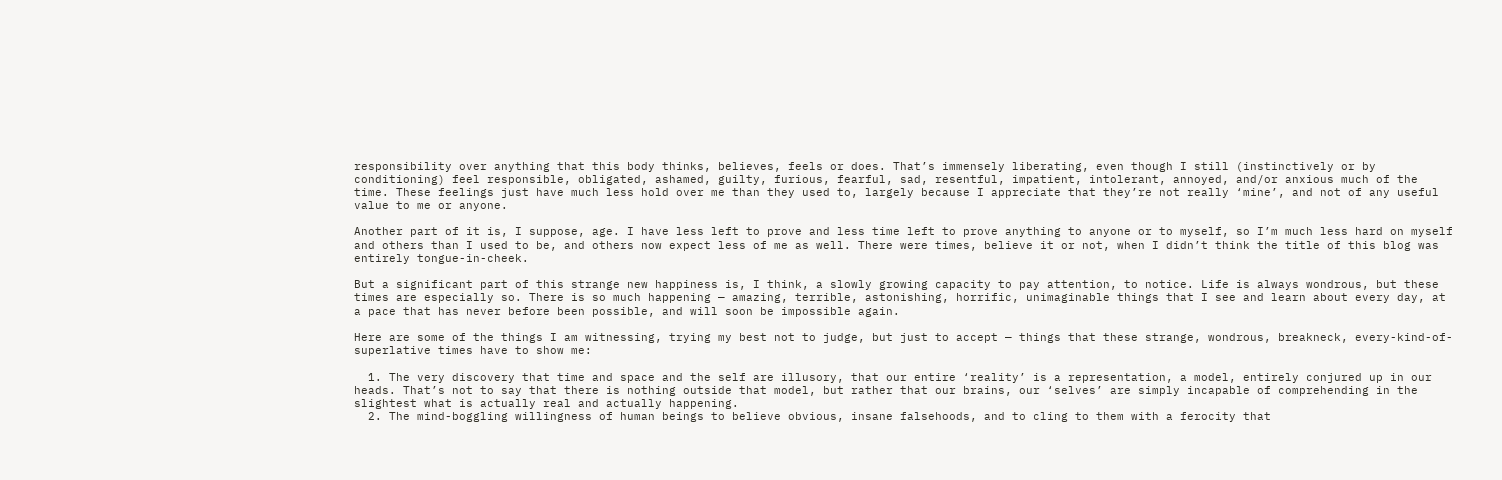responsibility over anything that this body thinks, believes, feels or does. That’s immensely liberating, even though I still (instinctively or by conditioning) feel responsible, obligated, ashamed, guilty, furious, fearful, sad, resentful, impatient, intolerant, annoyed, and/or anxious much of the time. These feelings just have much less hold over me than they used to, largely because I appreciate that they’re not really ‘mine’, and not of any useful value to me or anyone.

Another part of it is, I suppose, age. I have less left to prove and less time left to prove anything to anyone or to myself, so I’m much less hard on myself and others than I used to be, and others now expect less of me as well. There were times, believe it or not, when I didn’t think the title of this blog was entirely tongue-in-cheek.

But a significant part of this strange new happiness is, I think, a slowly growing capacity to pay attention, to notice. Life is always wondrous, but these times are especially so. There is so much happening — amazing, terrible, astonishing, horrific, unimaginable things that I see and learn about every day, at a pace that has never before been possible, and will soon be impossible again.

Here are some of the things I am witnessing, trying my best not to judge, but just to accept — things that these strange, wondrous, breakneck, every-kind-of-superlative times have to show me:

  1. The very discovery that time and space and the self are illusory, that our entire ‘reality’ is a representation, a model, entirely conjured up in our heads. That’s not to say that there is nothing outside that model, but rather that our brains, our ‘selves’ are simply incapable of comprehending in the slightest what is actually real and actually happening.
  2. The mind-boggling willingness of human beings to believe obvious, insane falsehoods, and to cling to them with a ferocity that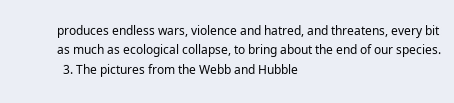produces endless wars, violence and hatred, and threatens, every bit as much as ecological collapse, to bring about the end of our species.
  3. The pictures from the Webb and Hubble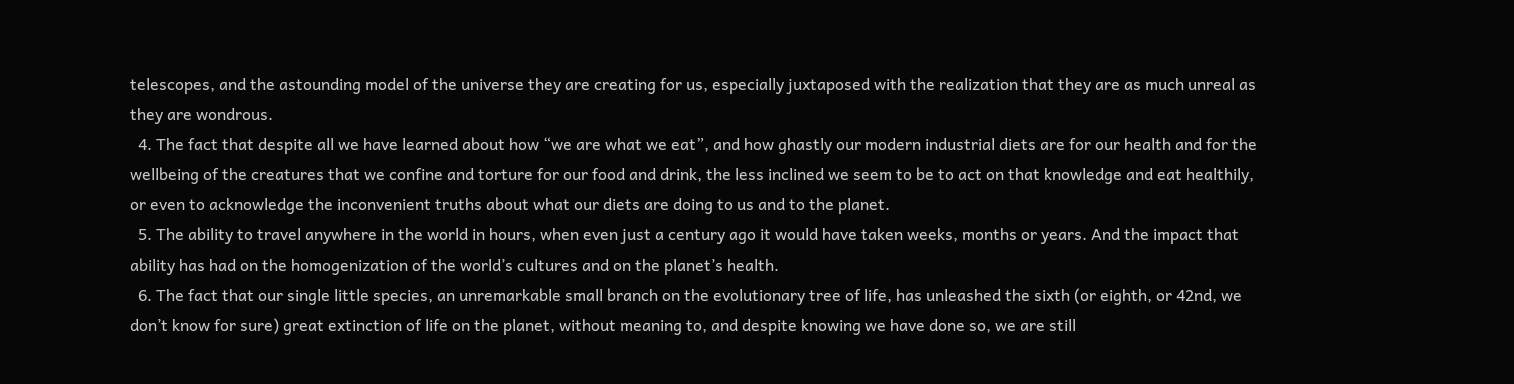telescopes, and the astounding model of the universe they are creating for us, especially juxtaposed with the realization that they are as much unreal as they are wondrous.
  4. The fact that despite all we have learned about how “we are what we eat”, and how ghastly our modern industrial diets are for our health and for the wellbeing of the creatures that we confine and torture for our food and drink, the less inclined we seem to be to act on that knowledge and eat healthily, or even to acknowledge the inconvenient truths about what our diets are doing to us and to the planet.
  5. The ability to travel anywhere in the world in hours, when even just a century ago it would have taken weeks, months or years. And the impact that ability has had on the homogenization of the world’s cultures and on the planet’s health.
  6. The fact that our single little species, an unremarkable small branch on the evolutionary tree of life, has unleashed the sixth (or eighth, or 42nd, we don’t know for sure) great extinction of life on the planet, without meaning to, and despite knowing we have done so, we are still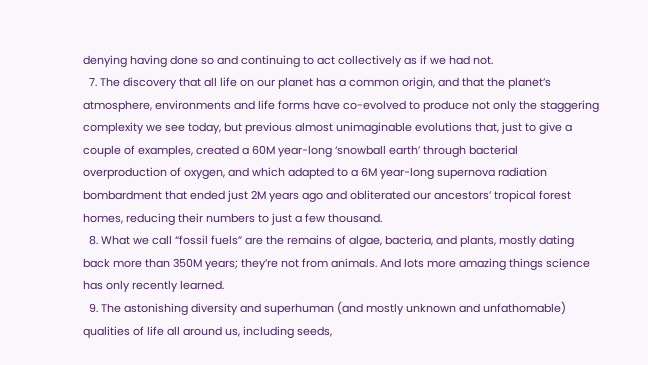denying having done so and continuing to act collectively as if we had not.
  7. The discovery that all life on our planet has a common origin, and that the planet’s atmosphere, environments and life forms have co-evolved to produce not only the staggering complexity we see today, but previous almost unimaginable evolutions that, just to give a couple of examples, created a 60M year-long ‘snowball earth’ through bacterial overproduction of oxygen, and which adapted to a 6M year-long supernova radiation bombardment that ended just 2M years ago and obliterated our ancestors’ tropical forest homes, reducing their numbers to just a few thousand.
  8. What we call “fossil fuels” are the remains of algae, bacteria, and plants, mostly dating back more than 350M years; they’re not from animals. And lots more amazing things science has only recently learned.
  9. The astonishing diversity and superhuman (and mostly unknown and unfathomable) qualities of life all around us, including seeds,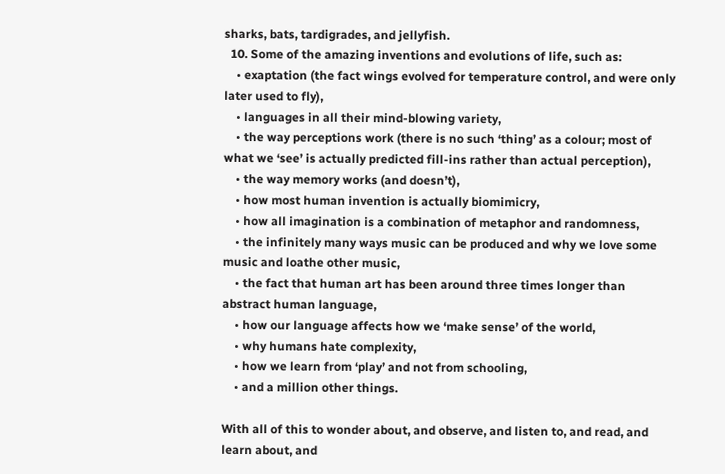sharks, bats, tardigrades, and jellyfish.
  10. Some of the amazing inventions and evolutions of life, such as:
    • exaptation (the fact wings evolved for temperature control, and were only later used to fly),
    • languages in all their mind-blowing variety,
    • the way perceptions work (there is no such ‘thing’ as a colour; most of what we ‘see’ is actually predicted fill-ins rather than actual perception),
    • the way memory works (and doesn’t),
    • how most human invention is actually biomimicry,
    • how all imagination is a combination of metaphor and randomness,
    • the infinitely many ways music can be produced and why we love some music and loathe other music,
    • the fact that human art has been around three times longer than abstract human language,
    • how our language affects how we ‘make sense’ of the world,
    • why humans hate complexity,
    • how we learn from ‘play’ and not from schooling,
    • and a million other things.

With all of this to wonder about, and observe, and listen to, and read, and learn about, and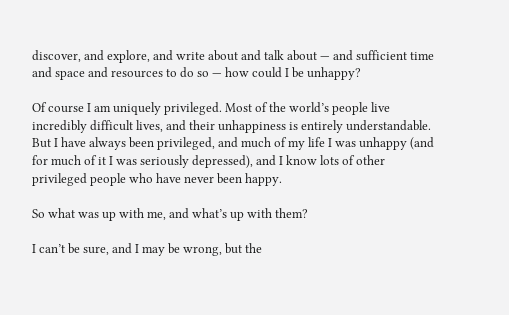discover, and explore, and write about and talk about — and sufficient time and space and resources to do so — how could I be unhappy?

Of course I am uniquely privileged. Most of the world’s people live incredibly difficult lives, and their unhappiness is entirely understandable. But I have always been privileged, and much of my life I was unhappy (and for much of it I was seriously depressed), and I know lots of other privileged people who have never been happy.

So what was up with me, and what’s up with them?

I can’t be sure, and I may be wrong, but the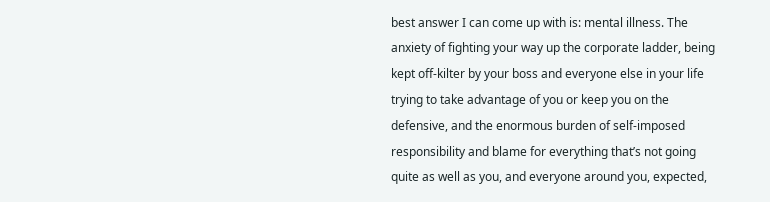best answer I can come up with is: mental illness. The anxiety of fighting your way up the corporate ladder, being kept off-kilter by your boss and everyone else in your life trying to take advantage of you or keep you on the defensive, and the enormous burden of self-imposed responsibility and blame for everything that’s not going quite as well as you, and everyone around you, expected,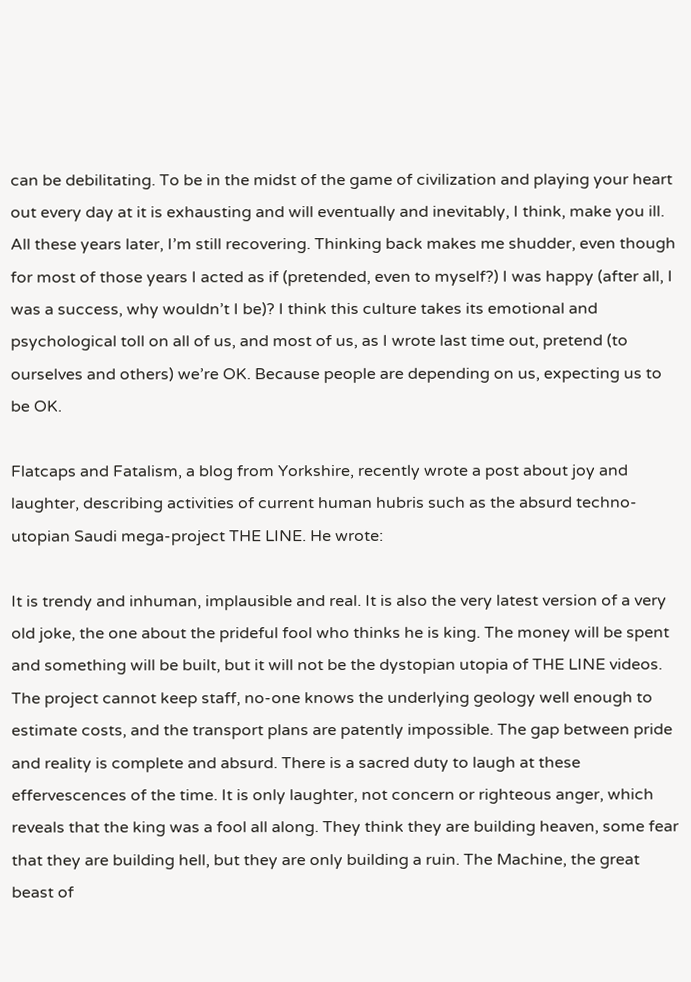can be debilitating. To be in the midst of the game of civilization and playing your heart out every day at it is exhausting and will eventually and inevitably, I think, make you ill. All these years later, I’m still recovering. Thinking back makes me shudder, even though for most of those years I acted as if (pretended, even to myself?) I was happy (after all, I was a success, why wouldn’t I be)? I think this culture takes its emotional and psychological toll on all of us, and most of us, as I wrote last time out, pretend (to ourselves and others) we’re OK. Because people are depending on us, expecting us to be OK.

Flatcaps and Fatalism, a blog from Yorkshire, recently wrote a post about joy and laughter, describing activities of current human hubris such as the absurd techno-utopian Saudi mega-project THE LINE. He wrote:

It is trendy and inhuman, implausible and real. It is also the very latest version of a very old joke, the one about the prideful fool who thinks he is king. The money will be spent and something will be built, but it will not be the dystopian utopia of THE LINE videos. The project cannot keep staff, no-one knows the underlying geology well enough to estimate costs, and the transport plans are patently impossible. The gap between pride and reality is complete and absurd. There is a sacred duty to laugh at these effervescences of the time. It is only laughter, not concern or righteous anger, which reveals that the king was a fool all along. They think they are building heaven, some fear that they are building hell, but they are only building a ruin. The Machine, the great beast of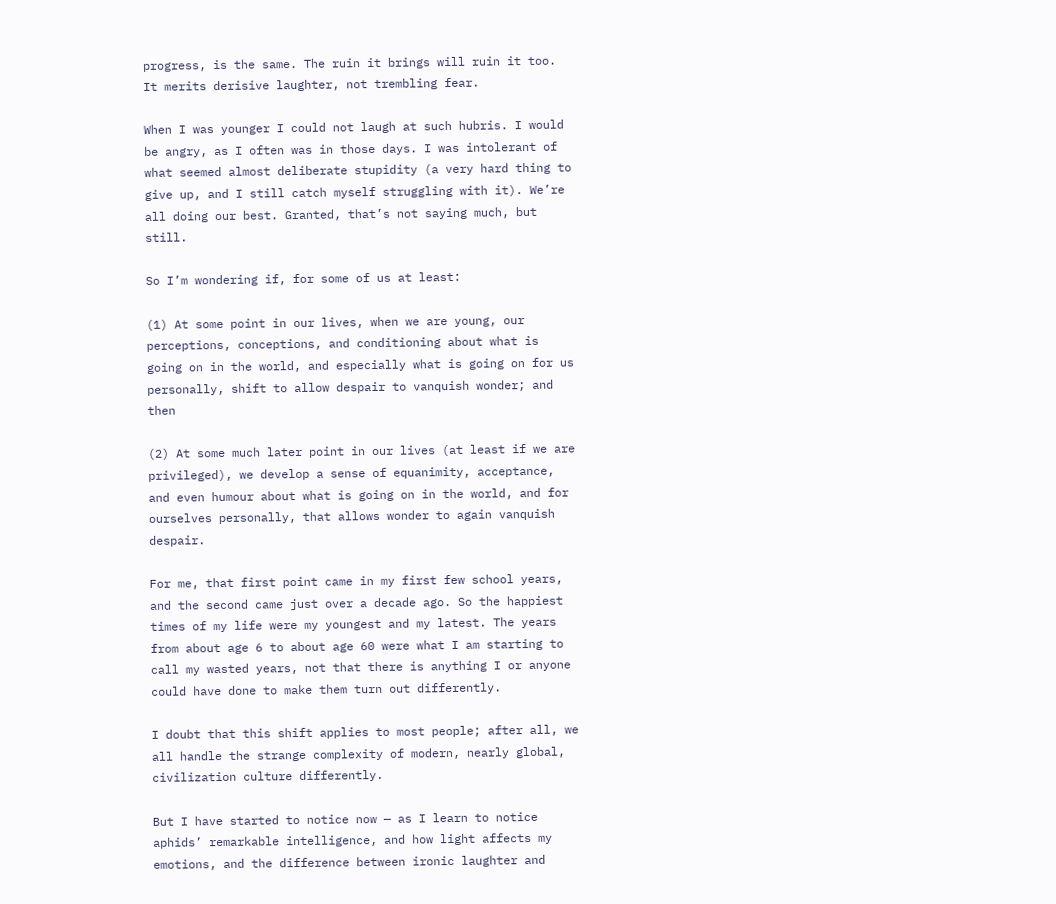progress, is the same. The ruin it brings will ruin it too. It merits derisive laughter, not trembling fear.

When I was younger I could not laugh at such hubris. I would be angry, as I often was in those days. I was intolerant of what seemed almost deliberate stupidity (a very hard thing to give up, and I still catch myself struggling with it). We’re all doing our best. Granted, that’s not saying much, but still.

So I’m wondering if, for some of us at least:

(1) At some point in our lives, when we are young, our perceptions, conceptions, and conditioning about what is going on in the world, and especially what is going on for us personally, shift to allow despair to vanquish wonder; and then

(2) At some much later point in our lives (at least if we are privileged), we develop a sense of equanimity, acceptance, and even humour about what is going on in the world, and for ourselves personally, that allows wonder to again vanquish despair.

For me, that first point came in my first few school years, and the second came just over a decade ago. So the happiest times of my life were my youngest and my latest. The years from about age 6 to about age 60 were what I am starting to call my wasted years, not that there is anything I or anyone could have done to make them turn out differently.

I doubt that this shift applies to most people; after all, we all handle the strange complexity of modern, nearly global, civilization culture differently.

But I have started to notice now — as I learn to notice aphids’ remarkable intelligence, and how light affects my emotions, and the difference between ironic laughter and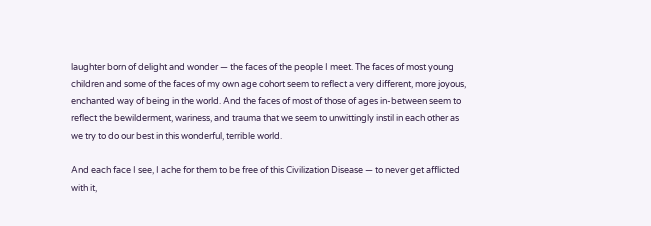laughter born of delight and wonder — the faces of the people I meet. The faces of most young children and some of the faces of my own age cohort seem to reflect a very different, more joyous, enchanted way of being in the world. And the faces of most of those of ages in-between seem to reflect the bewilderment, wariness, and trauma that we seem to unwittingly instil in each other as we try to do our best in this wonderful, terrible world.

And each face I see, I ache for them to be free of this Civilization Disease — to never get afflicted with it,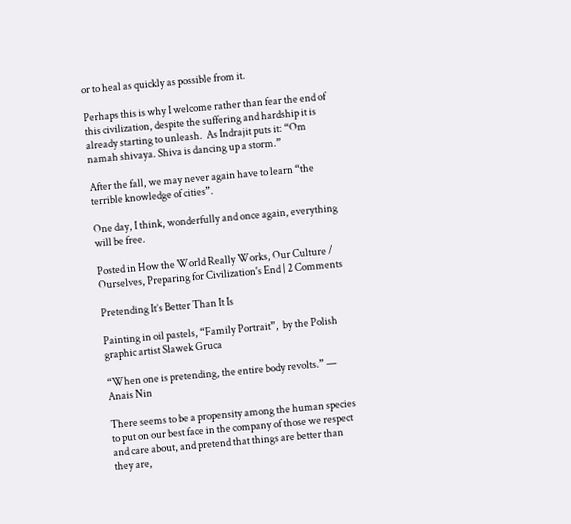or to heal as quickly as possible from it.

Perhaps this is why I welcome rather than fear the end of this civilization, despite the suffering and hardship it is already starting to unleash.  As Indrajit puts it: “Om namah shivaya. Shiva is dancing up a storm.”

After the fall, we may never again have to learn “the terrible knowledge of cities”.

One day, I think, wonderfully and once again, everything will be free.

Posted in How the World Really Works, Our Culture / Ourselves, Preparing for Civilization's End | 2 Comments

Pretending It’s Better Than It Is

Painting in oil pastels, “Family Portrait”,  by the Polish graphic artist Sławek Gruca

“When one is pretending, the entire body revolts.” — Anais Nin

There seems to be a propensity among the human species to put on our best face in the company of those we respect and care about, and pretend that things are better than they are,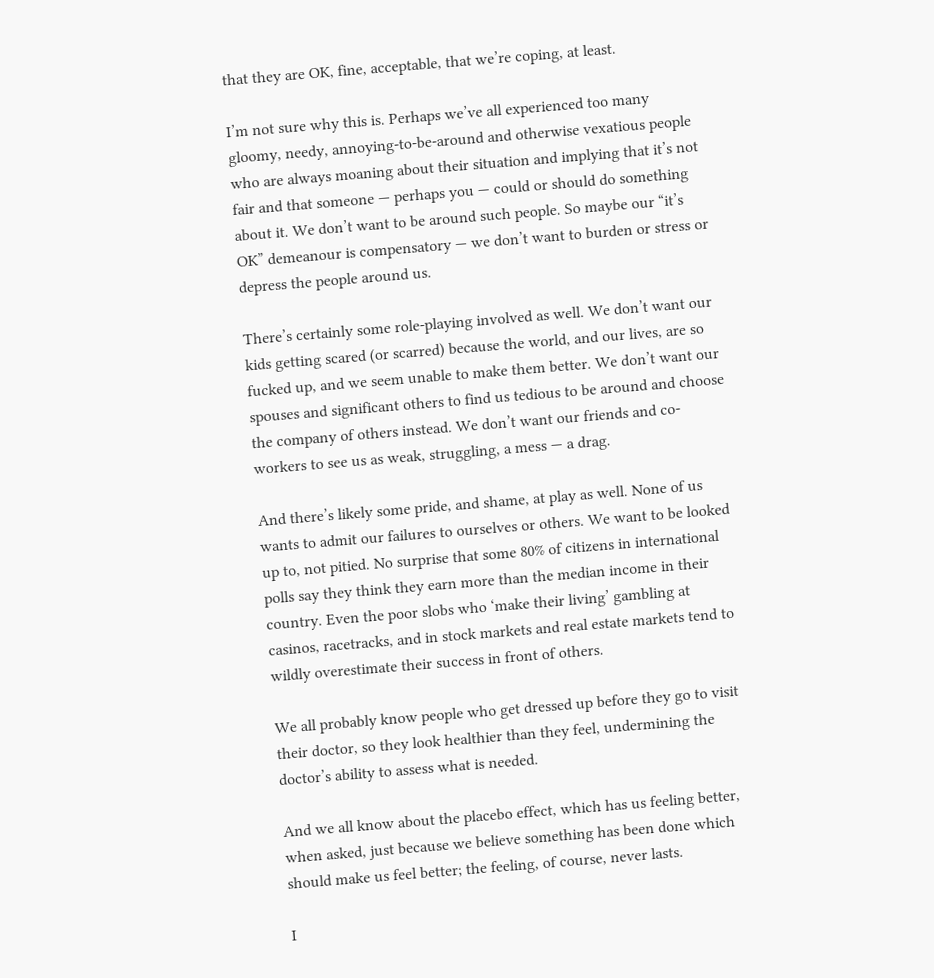that they are OK, fine, acceptable, that we’re coping, at least.

I’m not sure why this is. Perhaps we’ve all experienced too many gloomy, needy, annoying-to-be-around and otherwise vexatious people who are always moaning about their situation and implying that it’s not fair and that someone — perhaps you — could or should do something about it. We don’t want to be around such people. So maybe our “it’s OK” demeanour is compensatory — we don’t want to burden or stress or depress the people around us.

There’s certainly some role-playing involved as well. We don’t want our kids getting scared (or scarred) because the world, and our lives, are so fucked up, and we seem unable to make them better. We don’t want our spouses and significant others to find us tedious to be around and choose the company of others instead. We don’t want our friends and co-workers to see us as weak, struggling, a mess — a drag.

And there’s likely some pride, and shame, at play as well. None of us wants to admit our failures to ourselves or others. We want to be looked up to, not pitied. No surprise that some 80% of citizens in international polls say they think they earn more than the median income in their country. Even the poor slobs who ‘make their living’ gambling at casinos, racetracks, and in stock markets and real estate markets tend to wildly overestimate their success in front of others.

We all probably know people who get dressed up before they go to visit their doctor, so they look healthier than they feel, undermining the doctor’s ability to assess what is needed.

And we all know about the placebo effect, which has us feeling better, when asked, just because we believe something has been done which should make us feel better; the feeling, of course, never lasts.

I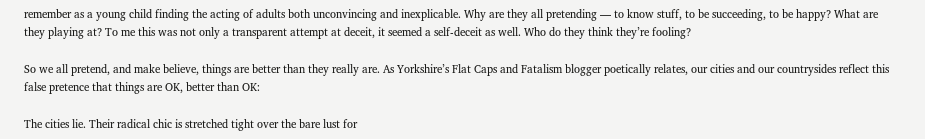remember as a young child finding the acting of adults both unconvincing and inexplicable. Why are they all pretending — to know stuff, to be succeeding, to be happy? What are they playing at? To me this was not only a transparent attempt at deceit, it seemed a self-deceit as well. Who do they think they’re fooling?

So we all pretend, and make believe, things are better than they really are. As Yorkshire’s Flat Caps and Fatalism blogger poetically relates, our cities and our countrysides reflect this false pretence that things are OK, better than OK:

The cities lie. Their radical chic is stretched tight over the bare lust for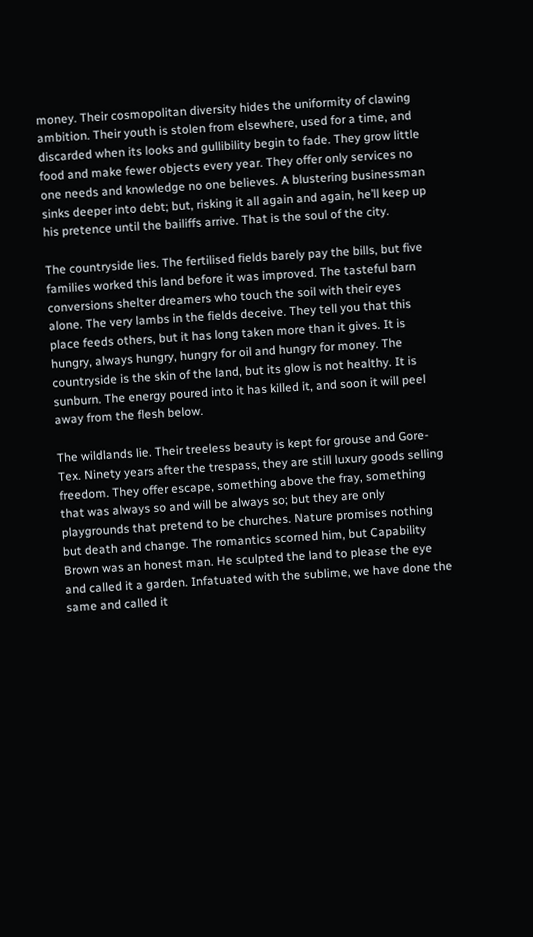money. Their cosmopolitan diversity hides the uniformity of clawing ambition. Their youth is stolen from elsewhere, used for a time, and discarded when its looks and gullibility begin to fade. They grow little food and make fewer objects every year. They offer only services no one needs and knowledge no one believes. A blustering businessman sinks deeper into debt; but, risking it all again and again, he’ll keep up his pretence until the bailiffs arrive. That is the soul of the city.

The countryside lies. The fertilised fields barely pay the bills, but five families worked this land before it was improved. The tasteful barn conversions shelter dreamers who touch the soil with their eyes alone. The very lambs in the fields deceive. They tell you that this place feeds others, but it has long taken more than it gives. It is hungry, always hungry, hungry for oil and hungry for money. The countryside is the skin of the land, but its glow is not healthy. It is sunburn. The energy poured into it has killed it, and soon it will peel away from the flesh below.

The wildlands lie. Their treeless beauty is kept for grouse and Gore-Tex. Ninety years after the trespass, they are still luxury goods selling freedom. They offer escape, something above the fray, something that was always so and will be always so; but they are only playgrounds that pretend to be churches. Nature promises nothing but death and change. The romantics scorned him, but Capability Brown was an honest man. He sculpted the land to please the eye and called it a garden. Infatuated with the sublime, we have done the same and called it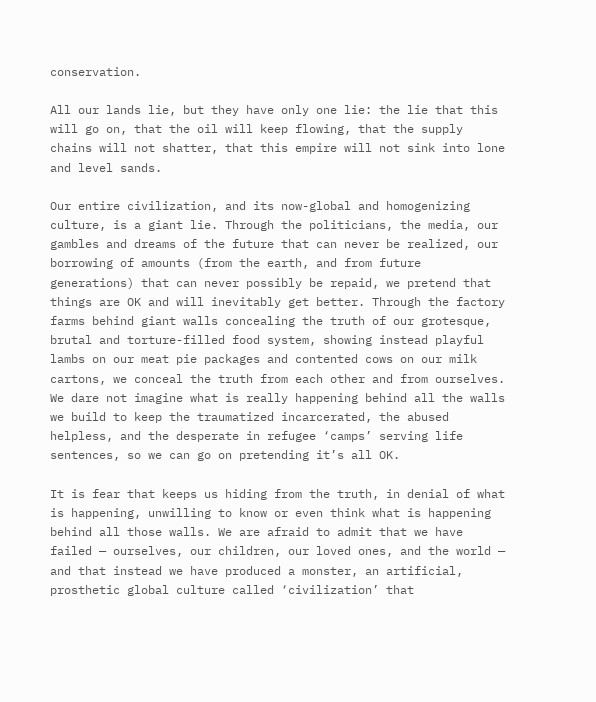conservation.

All our lands lie, but they have only one lie: the lie that this will go on, that the oil will keep flowing, that the supply chains will not shatter, that this empire will not sink into lone and level sands.

Our entire civilization, and its now-global and homogenizing culture, is a giant lie. Through the politicians, the media, our gambles and dreams of the future that can never be realized, our borrowing of amounts (from the earth, and from future generations) that can never possibly be repaid, we pretend that things are OK and will inevitably get better. Through the factory farms behind giant walls concealing the truth of our grotesque, brutal and torture-filled food system, showing instead playful lambs on our meat pie packages and contented cows on our milk cartons, we conceal the truth from each other and from ourselves. We dare not imagine what is really happening behind all the walls we build to keep the traumatized incarcerated, the abused helpless, and the desperate in refugee ‘camps’ serving life sentences, so we can go on pretending it’s all OK.

It is fear that keeps us hiding from the truth, in denial of what is happening, unwilling to know or even think what is happening behind all those walls. We are afraid to admit that we have failed — ourselves, our children, our loved ones, and the world — and that instead we have produced a monster, an artificial, prosthetic global culture called ‘civilization’ that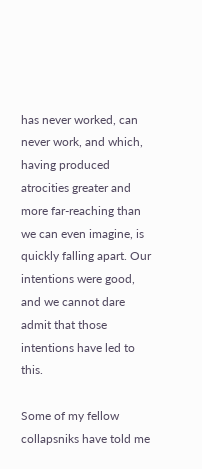has never worked, can never work, and which, having produced atrocities greater and more far-reaching than we can even imagine, is quickly falling apart. Our intentions were good, and we cannot dare admit that those intentions have led to this.

Some of my fellow collapsniks have told me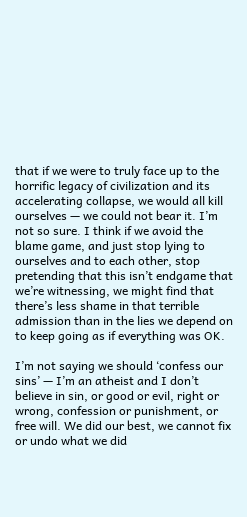that if we were to truly face up to the horrific legacy of civilization and its accelerating collapse, we would all kill ourselves — we could not bear it. I’m not so sure. I think if we avoid the blame game, and just stop lying to ourselves and to each other, stop pretending that this isn’t endgame that we’re witnessing, we might find that there’s less shame in that terrible admission than in the lies we depend on to keep going as if everything was OK.

I’m not saying we should ‘confess our sins’ — I’m an atheist and I don’t believe in sin, or good or evil, right or wrong, confession or punishment, or free will. We did our best, we cannot fix or undo what we did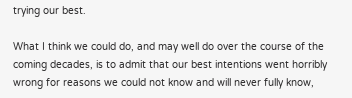trying our best.

What I think we could do, and may well do over the course of the coming decades, is to admit that our best intentions went horribly wrong for reasons we could not know and will never fully know,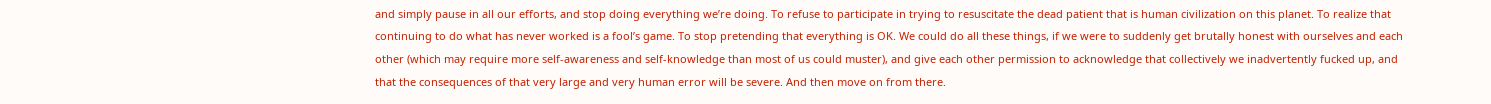and simply pause in all our efforts, and stop doing everything we’re doing. To refuse to participate in trying to resuscitate the dead patient that is human civilization on this planet. To realize that continuing to do what has never worked is a fool’s game. To stop pretending that everything is OK. We could do all these things, if we were to suddenly get brutally honest with ourselves and each other (which may require more self-awareness and self-knowledge than most of us could muster), and give each other permission to acknowledge that collectively we inadvertently fucked up, and that the consequences of that very large and very human error will be severe. And then move on from there.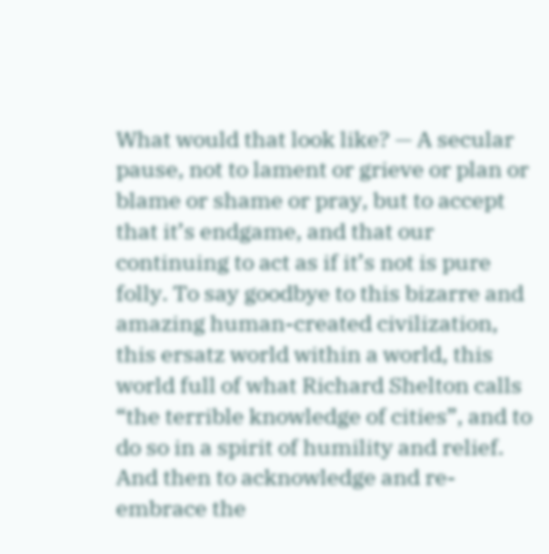What would that look like? — A secular pause, not to lament or grieve or plan or blame or shame or pray, but to accept that it’s endgame, and that our continuing to act as if it’s not is pure folly. To say goodbye to this bizarre and amazing human-created civilization, this ersatz world within a world, this world full of what Richard Shelton calls “the terrible knowledge of cities”, and to do so in a spirit of humility and relief. And then to acknowledge and re-embrace the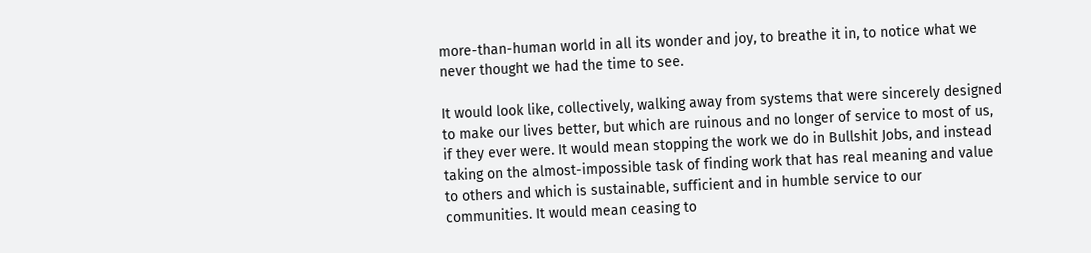more-than-human world in all its wonder and joy, to breathe it in, to notice what we never thought we had the time to see.

It would look like, collectively, walking away from systems that were sincerely designed to make our lives better, but which are ruinous and no longer of service to most of us, if they ever were. It would mean stopping the work we do in Bullshit Jobs, and instead taking on the almost-impossible task of finding work that has real meaning and value to others and which is sustainable, sufficient and in humble service to our communities. It would mean ceasing to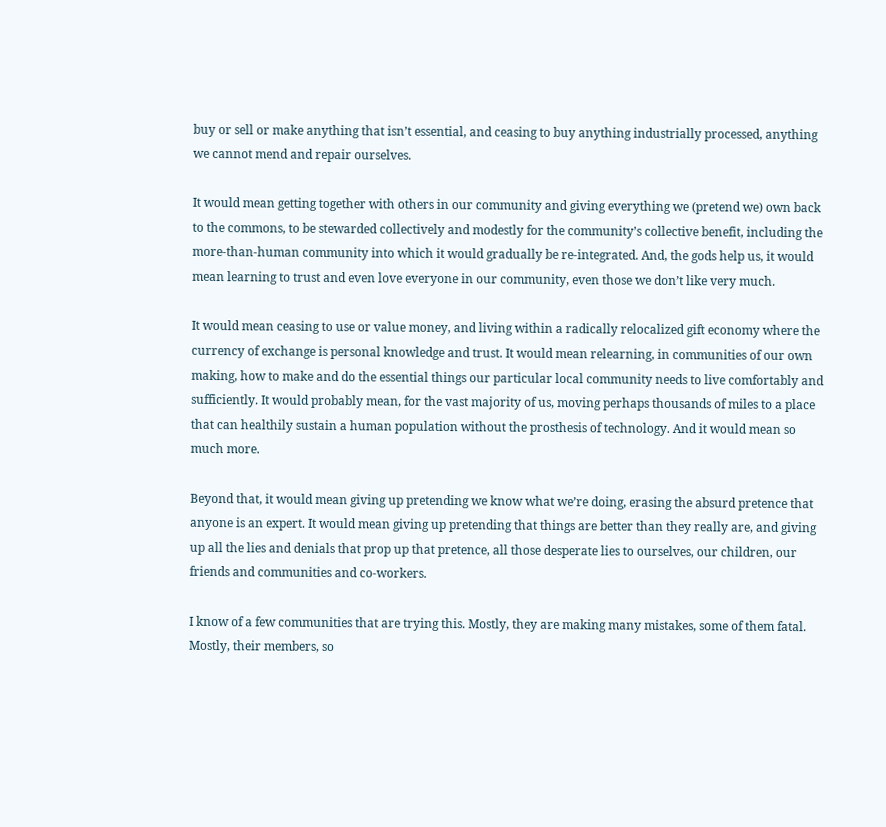buy or sell or make anything that isn’t essential, and ceasing to buy anything industrially processed, anything we cannot mend and repair ourselves.

It would mean getting together with others in our community and giving everything we (pretend we) own back to the commons, to be stewarded collectively and modestly for the community’s collective benefit, including the more-than-human community into which it would gradually be re-integrated. And, the gods help us, it would mean learning to trust and even love everyone in our community, even those we don’t like very much.

It would mean ceasing to use or value money, and living within a radically relocalized gift economy where the currency of exchange is personal knowledge and trust. It would mean relearning, in communities of our own making, how to make and do the essential things our particular local community needs to live comfortably and sufficiently. It would probably mean, for the vast majority of us, moving perhaps thousands of miles to a place that can healthily sustain a human population without the prosthesis of technology. And it would mean so much more.

Beyond that, it would mean giving up pretending we know what we’re doing, erasing the absurd pretence that anyone is an expert. It would mean giving up pretending that things are better than they really are, and giving up all the lies and denials that prop up that pretence, all those desperate lies to ourselves, our children, our friends and communities and co-workers.

I know of a few communities that are trying this. Mostly, they are making many mistakes, some of them fatal. Mostly, their members, so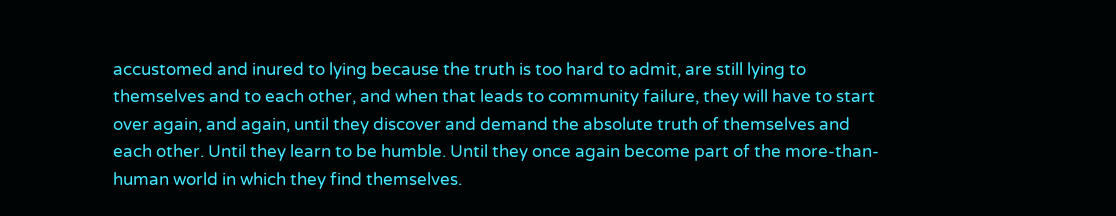accustomed and inured to lying because the truth is too hard to admit, are still lying to themselves and to each other, and when that leads to community failure, they will have to start over again, and again, until they discover and demand the absolute truth of themselves and each other. Until they learn to be humble. Until they once again become part of the more-than-human world in which they find themselves.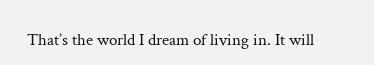That’s the world I dream of living in. It will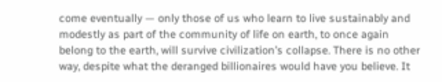come eventually — only those of us who learn to live sustainably and modestly as part of the community of life on earth, to once again belong to the earth, will survive civilization’s collapse. There is no other way, despite what the deranged billionaires would have you believe. It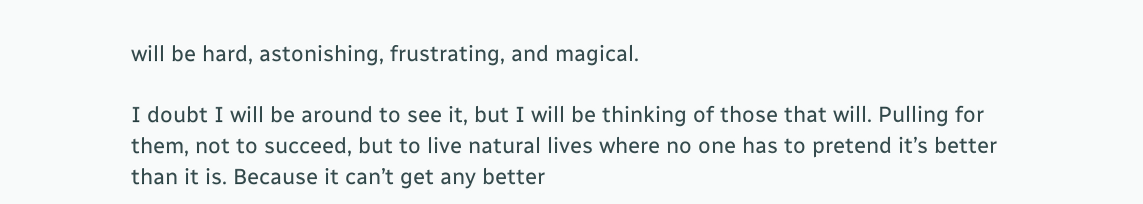will be hard, astonishing, frustrating, and magical.

I doubt I will be around to see it, but I will be thinking of those that will. Pulling for them, not to succeed, but to live natural lives where no one has to pretend it’s better than it is. Because it can’t get any better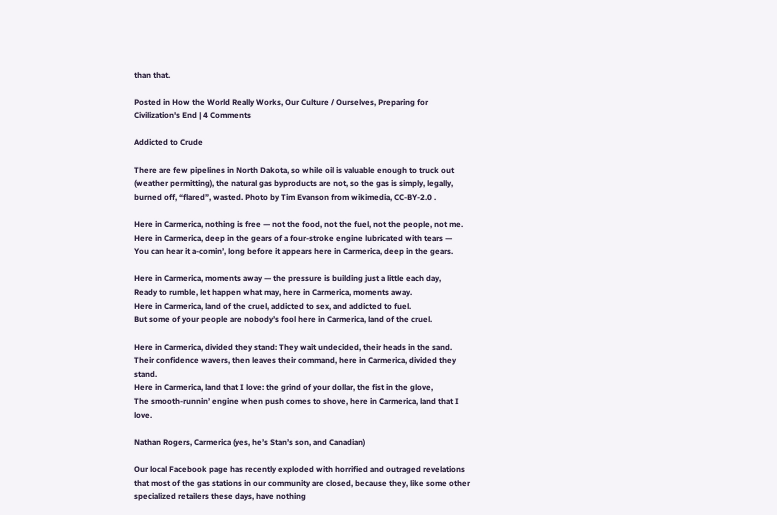than that.

Posted in How the World Really Works, Our Culture / Ourselves, Preparing for Civilization's End | 4 Comments

Addicted to Crude

There are few pipelines in North Dakota, so while oil is valuable enough to truck out (weather permitting), the natural gas byproducts are not, so the gas is simply, legally, burned off, “flared”, wasted. Photo by Tim Evanson from wikimedia, CC-BY-2.0 .

Here in Carmerica, nothing is free — not the food, not the fuel, not the people, not me.
Here in Carmerica, deep in the gears of a four-stroke engine lubricated with tears —
You can hear it a-comin’, long before it appears here in Carmerica, deep in the gears.

Here in Carmerica, moments away — the pressure is building just a little each day,
Ready to rumble, let happen what may, here in Carmerica, moments away.
Here in Carmerica, land of the cruel, addicted to sex, and addicted to fuel.
But some of your people are nobody’s fool here in Carmerica, land of the cruel.

Here in Carmerica, divided they stand: They wait undecided, their heads in the sand.
Their confidence wavers, then leaves their command, here in Carmerica, divided they stand.
Here in Carmerica, land that I love: the grind of your dollar, the fist in the glove,
The smooth-runnin’ engine when push comes to shove, here in Carmerica, land that I love.

Nathan Rogers, Carmerica (yes, he’s Stan’s son, and Canadian)

Our local Facebook page has recently exploded with horrified and outraged revelations that most of the gas stations in our community are closed, because they, like some other specialized retailers these days, have nothing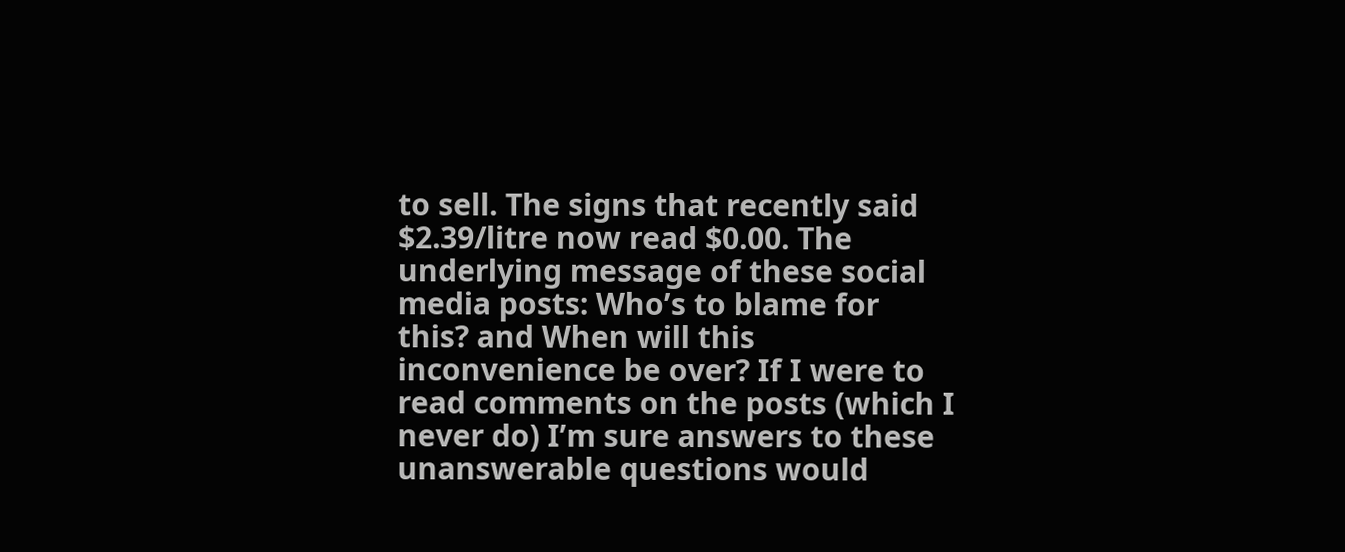to sell. The signs that recently said $2.39/litre now read $0.00. The underlying message of these social media posts: Who’s to blame for this? and When will this inconvenience be over? If I were to read comments on the posts (which I never do) I’m sure answers to these unanswerable questions would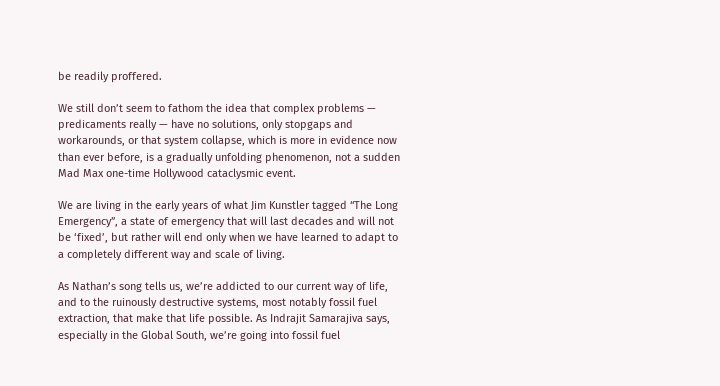be readily proffered.

We still don’t seem to fathom the idea that complex problems — predicaments really — have no solutions, only stopgaps and workarounds, or that system collapse, which is more in evidence now than ever before, is a gradually unfolding phenomenon, not a sudden Mad Max one-time Hollywood cataclysmic event.

We are living in the early years of what Jim Kunstler tagged “The Long Emergency”, a state of emergency that will last decades and will not be ‘fixed’, but rather will end only when we have learned to adapt to a completely different way and scale of living.

As Nathan’s song tells us, we’re addicted to our current way of life, and to the ruinously destructive systems, most notably fossil fuel extraction, that make that life possible. As Indrajit Samarajiva says, especially in the Global South, we’re going into fossil fuel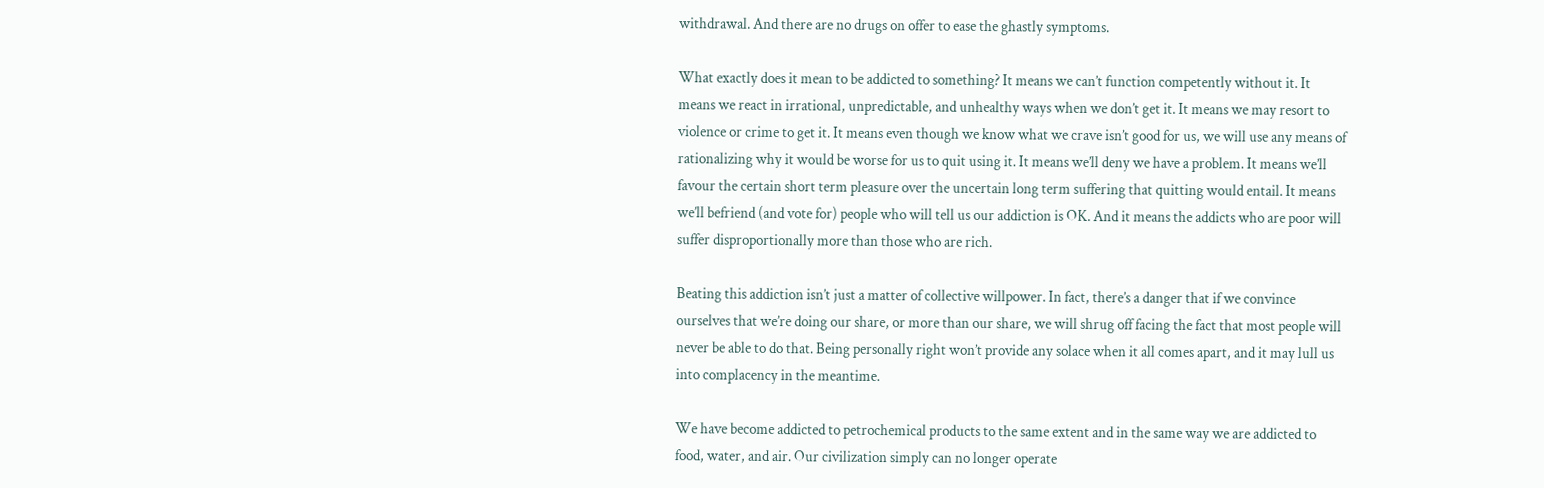withdrawal. And there are no drugs on offer to ease the ghastly symptoms.

What exactly does it mean to be addicted to something? It means we can’t function competently without it. It means we react in irrational, unpredictable, and unhealthy ways when we don’t get it. It means we may resort to violence or crime to get it. It means even though we know what we crave isn’t good for us, we will use any means of rationalizing why it would be worse for us to quit using it. It means we’ll deny we have a problem. It means we’ll favour the certain short term pleasure over the uncertain long term suffering that quitting would entail. It means we’ll befriend (and vote for) people who will tell us our addiction is OK. And it means the addicts who are poor will suffer disproportionally more than those who are rich.

Beating this addiction isn’t just a matter of collective willpower. In fact, there’s a danger that if we convince ourselves that we’re doing our share, or more than our share, we will shrug off facing the fact that most people will never be able to do that. Being personally right won’t provide any solace when it all comes apart, and it may lull us into complacency in the meantime.

We have become addicted to petrochemical products to the same extent and in the same way we are addicted to food, water, and air. Our civilization simply can no longer operate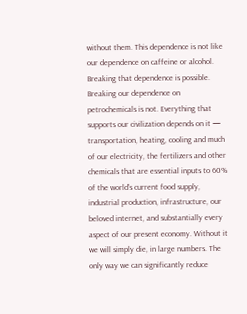without them. This dependence is not like our dependence on caffeine or alcohol. Breaking that dependence is possible. Breaking our dependence on petrochemicals is not. Everything that supports our civilization depends on it — transportation, heating, cooling and much of our electricity, the fertilizers and other chemicals that are essential inputs to 60% of the world’s current food supply, industrial production, infrastructure, our beloved internet, and substantially every aspect of our present economy. Without it we will simply die, in large numbers. The only way we can significantly reduce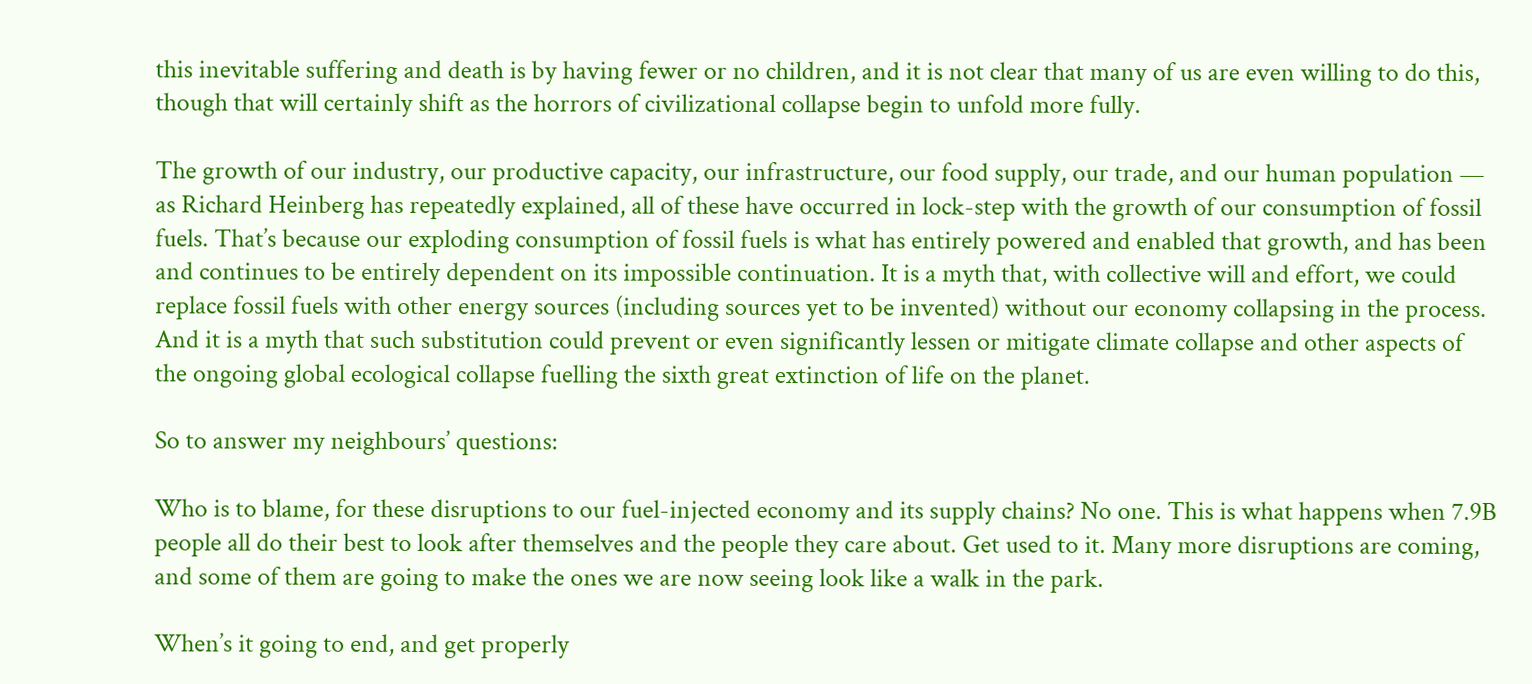this inevitable suffering and death is by having fewer or no children, and it is not clear that many of us are even willing to do this, though that will certainly shift as the horrors of civilizational collapse begin to unfold more fully.

The growth of our industry, our productive capacity, our infrastructure, our food supply, our trade, and our human population — as Richard Heinberg has repeatedly explained, all of these have occurred in lock-step with the growth of our consumption of fossil fuels. That’s because our exploding consumption of fossil fuels is what has entirely powered and enabled that growth, and has been and continues to be entirely dependent on its impossible continuation. It is a myth that, with collective will and effort, we could replace fossil fuels with other energy sources (including sources yet to be invented) without our economy collapsing in the process. And it is a myth that such substitution could prevent or even significantly lessen or mitigate climate collapse and other aspects of the ongoing global ecological collapse fuelling the sixth great extinction of life on the planet.

So to answer my neighbours’ questions:

Who is to blame, for these disruptions to our fuel-injected economy and its supply chains? No one. This is what happens when 7.9B people all do their best to look after themselves and the people they care about. Get used to it. Many more disruptions are coming, and some of them are going to make the ones we are now seeing look like a walk in the park.

When’s it going to end, and get properly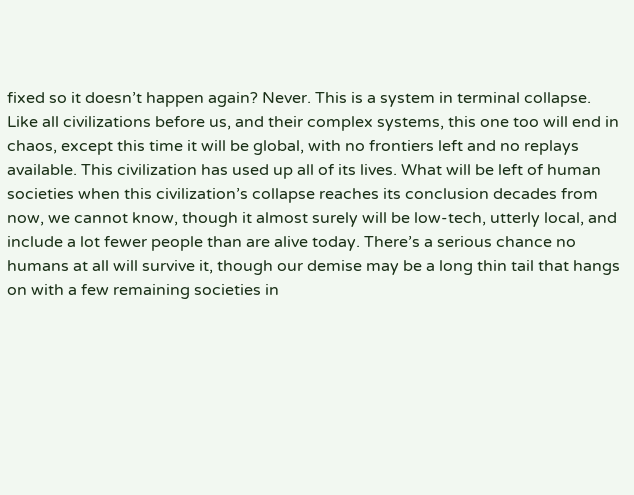fixed so it doesn’t happen again? Never. This is a system in terminal collapse. Like all civilizations before us, and their complex systems, this one too will end in chaos, except this time it will be global, with no frontiers left and no replays available. This civilization has used up all of its lives. What will be left of human societies when this civilization’s collapse reaches its conclusion decades from now, we cannot know, though it almost surely will be low-tech, utterly local, and include a lot fewer people than are alive today. There’s a serious chance no humans at all will survive it, though our demise may be a long thin tail that hangs on with a few remaining societies in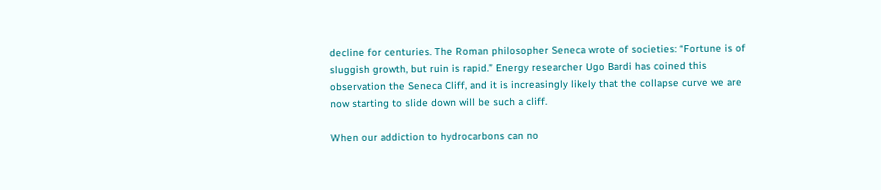decline for centuries. The Roman philosopher Seneca wrote of societies: “Fortune is of sluggish growth, but ruin is rapid.” Energy researcher Ugo Bardi has coined this observation the Seneca Cliff, and it is increasingly likely that the collapse curve we are now starting to slide down will be such a cliff.

When our addiction to hydrocarbons can no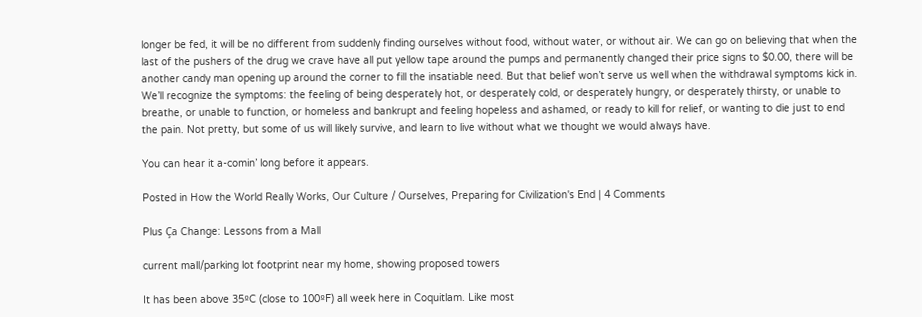longer be fed, it will be no different from suddenly finding ourselves without food, without water, or without air. We can go on believing that when the last of the pushers of the drug we crave have all put yellow tape around the pumps and permanently changed their price signs to $0.00, there will be another candy man opening up around the corner to fill the insatiable need. But that belief won’t serve us well when the withdrawal symptoms kick in. We’ll recognize the symptoms: the feeling of being desperately hot, or desperately cold, or desperately hungry, or desperately thirsty, or unable to breathe, or unable to function, or homeless and bankrupt and feeling hopeless and ashamed, or ready to kill for relief, or wanting to die just to end the pain. Not pretty, but some of us will likely survive, and learn to live without what we thought we would always have.

You can hear it a-comin’ long before it appears.

Posted in How the World Really Works, Our Culture / Ourselves, Preparing for Civilization's End | 4 Comments

Plus Ça Change: Lessons from a Mall

current mall/parking lot footprint near my home, showing proposed towers

It has been above 35ºC (close to 100ºF) all week here in Coquitlam. Like most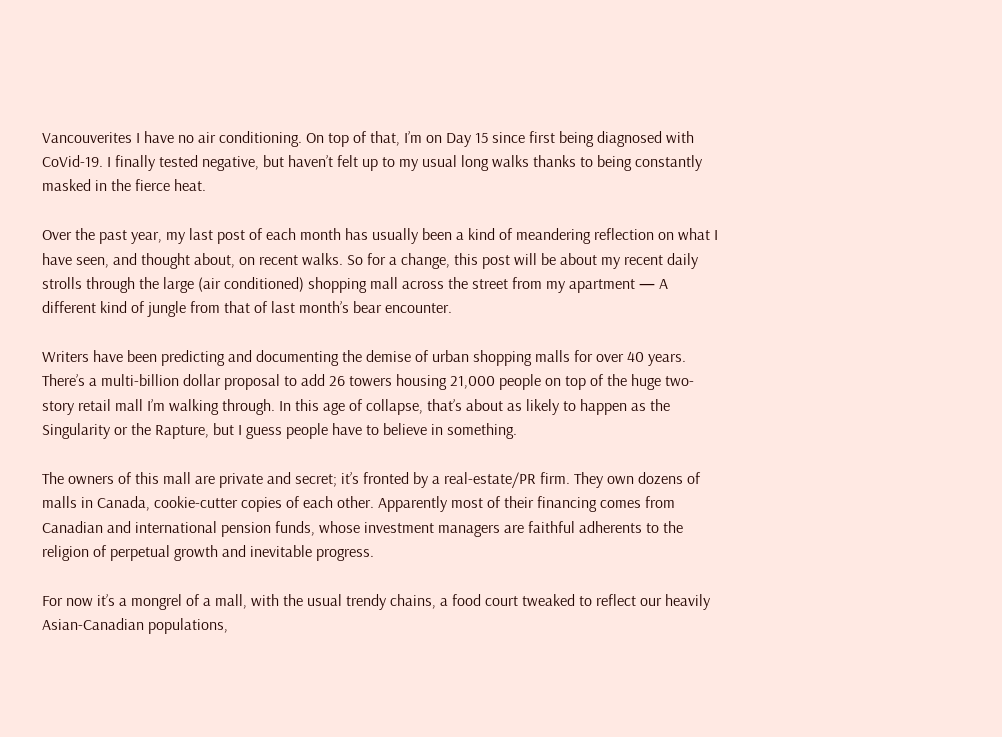Vancouverites I have no air conditioning. On top of that, I’m on Day 15 since first being diagnosed with CoVid-19. I finally tested negative, but haven’t felt up to my usual long walks thanks to being constantly masked in the fierce heat.

Over the past year, my last post of each month has usually been a kind of meandering reflection on what I have seen, and thought about, on recent walks. So for a change, this post will be about my recent daily strolls through the large (air conditioned) shopping mall across the street from my apartment — A different kind of jungle from that of last month’s bear encounter.

Writers have been predicting and documenting the demise of urban shopping malls for over 40 years. There’s a multi-billion dollar proposal to add 26 towers housing 21,000 people on top of the huge two-story retail mall I’m walking through. In this age of collapse, that’s about as likely to happen as the Singularity or the Rapture, but I guess people have to believe in something.

The owners of this mall are private and secret; it’s fronted by a real-estate/PR firm. They own dozens of malls in Canada, cookie-cutter copies of each other. Apparently most of their financing comes from Canadian and international pension funds, whose investment managers are faithful adherents to the religion of perpetual growth and inevitable progress.

For now it’s a mongrel of a mall, with the usual trendy chains, a food court tweaked to reflect our heavily Asian-Canadian populations,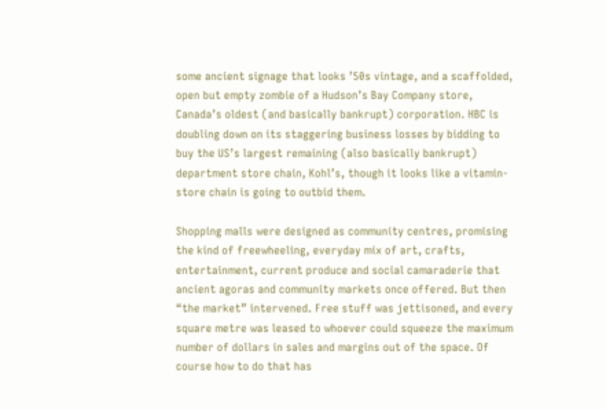some ancient signage that looks ’50s vintage, and a scaffolded, open but empty zombie of a Hudson’s Bay Company store, Canada’s oldest (and basically bankrupt) corporation. HBC is doubling down on its staggering business losses by bidding to buy the US’s largest remaining (also basically bankrupt) department store chain, Kohl’s, though it looks like a vitamin-store chain is going to outbid them.

Shopping malls were designed as community centres, promising the kind of freewheeling, everyday mix of art, crafts, entertainment, current produce and social camaraderie that ancient agoras and community markets once offered. But then “the market” intervened. Free stuff was jettisoned, and every square metre was leased to whoever could squeeze the maximum number of dollars in sales and margins out of the space. Of course how to do that has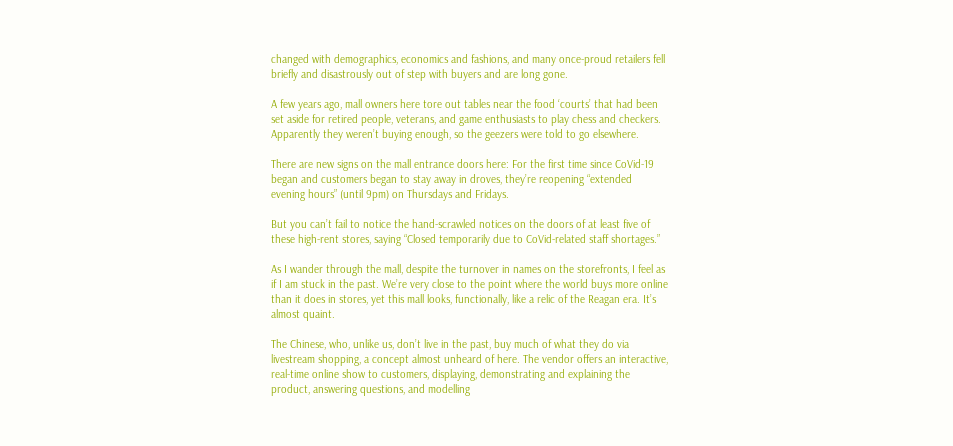changed with demographics, economics and fashions, and many once-proud retailers fell briefly and disastrously out of step with buyers and are long gone.

A few years ago, mall owners here tore out tables near the food ‘courts’ that had been set aside for retired people, veterans, and game enthusiasts to play chess and checkers. Apparently they weren’t buying enough, so the geezers were told to go elsewhere.

There are new signs on the mall entrance doors here: For the first time since CoVid-19 began and customers began to stay away in droves, they’re reopening “extended evening hours” (until 9pm) on Thursdays and Fridays.

But you can’t fail to notice the hand-scrawled notices on the doors of at least five of these high-rent stores, saying “Closed temporarily due to CoVid-related staff shortages.”

As I wander through the mall, despite the turnover in names on the storefronts, I feel as if I am stuck in the past. We’re very close to the point where the world buys more online than it does in stores, yet this mall looks, functionally, like a relic of the Reagan era. It’s almost quaint.

The Chinese, who, unlike us, don’t live in the past, buy much of what they do via livestream shopping, a concept almost unheard of here. The vendor offers an interactive, real-time online show to customers, displaying, demonstrating and explaining the product, answering questions, and modelling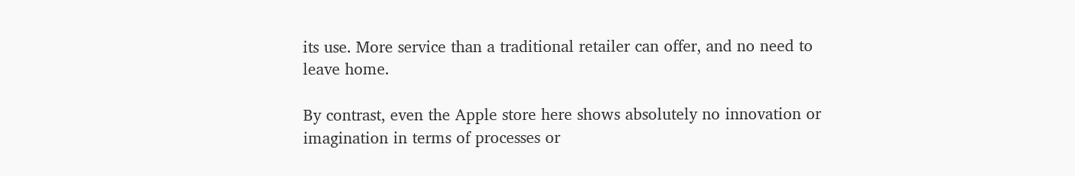its use. More service than a traditional retailer can offer, and no need to leave home.

By contrast, even the Apple store here shows absolutely no innovation or imagination in terms of processes or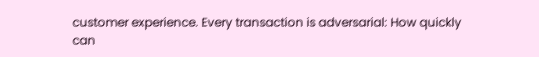customer experience. Every transaction is adversarial: How quickly can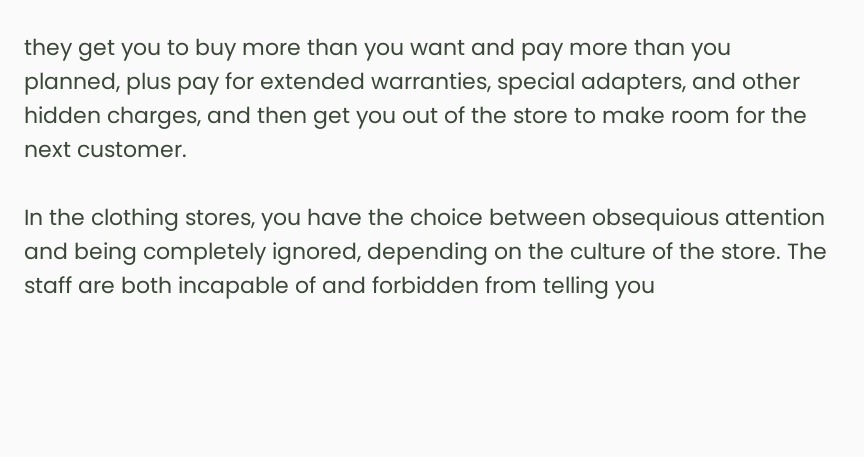they get you to buy more than you want and pay more than you planned, plus pay for extended warranties, special adapters, and other hidden charges, and then get you out of the store to make room for the next customer.

In the clothing stores, you have the choice between obsequious attention and being completely ignored, depending on the culture of the store. The staff are both incapable of and forbidden from telling you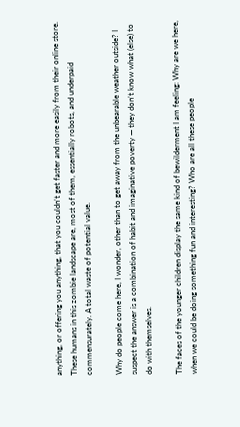anything, or offering you anything, that you couldn’t get faster and more easily from their online store. These humans in this zombie landscape are, most of them, essentially robots, and underpaid commensurately. A total waste of potential value.

Why do people come here, I wonder, other than to get away from the unbearable weather outside? I suspect the answer is a combination of habit and imaginative poverty — they don’t know what (else) to do with themselves.

The faces of the younger children display the same kind of bewilderment I am feeling: Why are we here, when we could be doing something fun and interesting? Who are all these people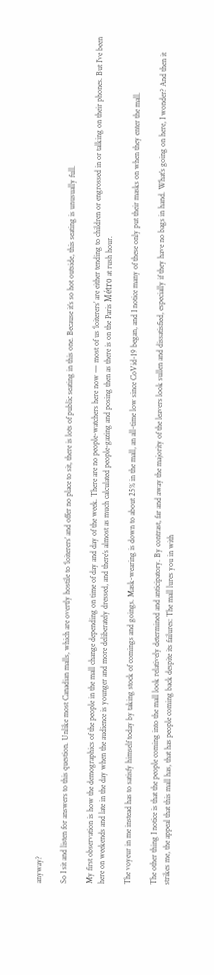anyway?

So I sit and listen for answers to this question. Unlike most Canadian malls, which are overtly hostile to ‘loiterers’ and offer no place to sit, there is lots of public seating in this one. Because it’s so hot outside, this seating is unusually full.

My first observation is how the demographics of the people in the mall change depending on time of day and day of the week. There are no people-watchers here now — most of us ‘loiterers’ are either tending to children or engrossed in or talking on their phones. But I’ve been here on weekends and late in the day when the audience is younger and more deliberately dressed, and there’s almost as much calculated people-gazing and posing then as there is on the Paris Métro at rush hour.

The voyeur in me instead has to satisfy himself today by taking stock of comings and goings. Mask-wearing is down to about 25% in the mall, an all-time low since CoVid-19 began, and I notice many of these only put their masks on when they enter the mall.

The other thing I notice is that the people coming into the mall look relatively determined and anticipatory. By contrast, far and away the majority of the leavers look sullen and dissatisfied, especially if they have no bags in hand. What’s going on here, I wonder? And then it strikes me, the appeal that this mall has, that has people coming back despite its failures: The mall lures you in with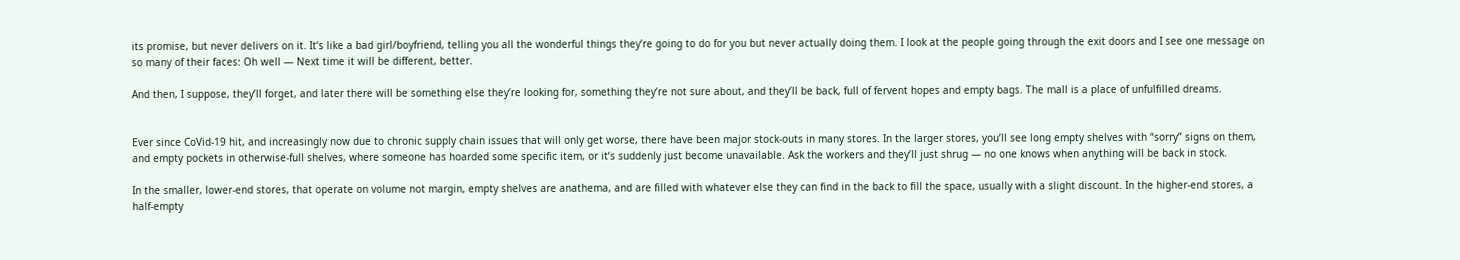its promise, but never delivers on it. It’s like a bad girl/boyfriend, telling you all the wonderful things they’re going to do for you but never actually doing them. I look at the people going through the exit doors and I see one message on so many of their faces: Oh well — Next time it will be different, better.

And then, I suppose, they’ll forget, and later there will be something else they’re looking for, something they’re not sure about, and they’ll be back, full of fervent hopes and empty bags. The mall is a place of unfulfilled dreams.


Ever since CoVid-19 hit, and increasingly now due to chronic supply chain issues that will only get worse, there have been major stock-outs in many stores. In the larger stores, you’ll see long empty shelves with “sorry” signs on them, and empty pockets in otherwise-full shelves, where someone has hoarded some specific item, or it’s suddenly just become unavailable. Ask the workers and they’ll just shrug — no one knows when anything will be back in stock.

In the smaller, lower-end stores, that operate on volume not margin, empty shelves are anathema, and are filled with whatever else they can find in the back to fill the space, usually with a slight discount. In the higher-end stores, a half-empty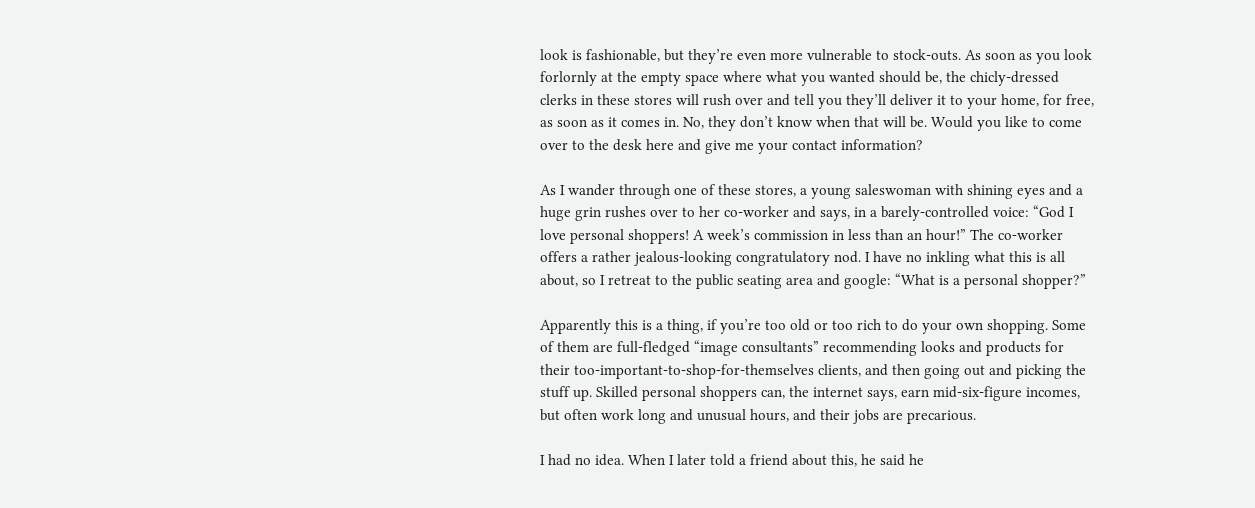look is fashionable, but they’re even more vulnerable to stock-outs. As soon as you look forlornly at the empty space where what you wanted should be, the chicly-dressed clerks in these stores will rush over and tell you they’ll deliver it to your home, for free, as soon as it comes in. No, they don’t know when that will be. Would you like to come over to the desk here and give me your contact information?

As I wander through one of these stores, a young saleswoman with shining eyes and a huge grin rushes over to her co-worker and says, in a barely-controlled voice: “God I love personal shoppers! A week’s commission in less than an hour!” The co-worker offers a rather jealous-looking congratulatory nod. I have no inkling what this is all about, so I retreat to the public seating area and google: “What is a personal shopper?”

Apparently this is a thing, if you’re too old or too rich to do your own shopping. Some of them are full-fledged “image consultants” recommending looks and products for their too-important-to-shop-for-themselves clients, and then going out and picking the stuff up. Skilled personal shoppers can, the internet says, earn mid-six-figure incomes, but often work long and unusual hours, and their jobs are precarious.

I had no idea. When I later told a friend about this, he said he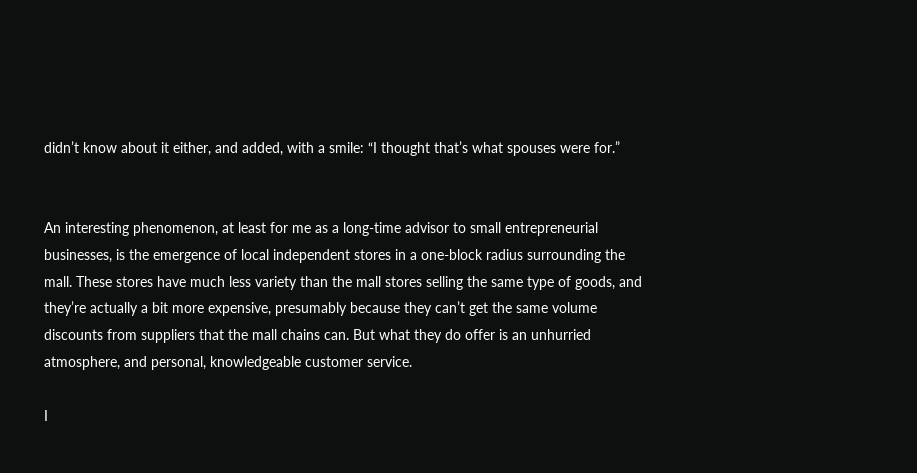didn’t know about it either, and added, with a smile: “I thought that’s what spouses were for.”


An interesting phenomenon, at least for me as a long-time advisor to small entrepreneurial businesses, is the emergence of local independent stores in a one-block radius surrounding the mall. These stores have much less variety than the mall stores selling the same type of goods, and they’re actually a bit more expensive, presumably because they can’t get the same volume discounts from suppliers that the mall chains can. But what they do offer is an unhurried atmosphere, and personal, knowledgeable customer service.

I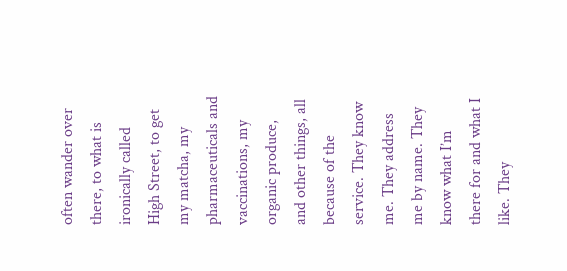often wander over there, to what is ironically called High Street, to get my matcha, my pharmaceuticals and vaccinations, my organic produce, and other things, all because of the service. They know me. They address me by name. They know what I’m there for and what I like. They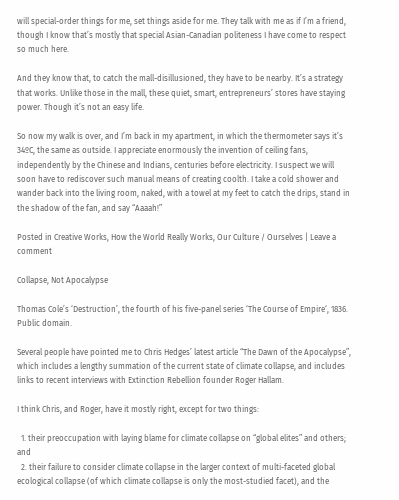will special-order things for me, set things aside for me. They talk with me as if I’m a friend, though I know that’s mostly that special Asian-Canadian politeness I have come to respect so much here.

And they know that, to catch the mall-disillusioned, they have to be nearby. It’s a strategy that works. Unlike those in the mall, these quiet, smart, entrepreneurs’ stores have staying power. Though it’s not an easy life.

So now my walk is over, and I’m back in my apartment, in which the thermometer says it’s 34ºC, the same as outside. I appreciate enormously the invention of ceiling fans, independently by the Chinese and Indians, centuries before electricity. I suspect we will soon have to rediscover such manual means of creating coolth. I take a cold shower and wander back into the living room, naked, with a towel at my feet to catch the drips, stand in the shadow of the fan, and say “Aaaah!”

Posted in Creative Works, How the World Really Works, Our Culture / Ourselves | Leave a comment

Collapse, Not Apocalypse

Thomas Cole’s ‘Destruction’, the fourth of his five-panel series ‘The Course of Empire‘, 1836. Public domain.

Several people have pointed me to Chris Hedges’ latest article “The Dawn of the Apocalypse”, which includes a lengthy summation of the current state of climate collapse, and includes links to recent interviews with Extinction Rebellion founder Roger Hallam.

I think Chris, and Roger, have it mostly right, except for two things:

  1. their preoccupation with laying blame for climate collapse on “global elites” and others; and
  2. their failure to consider climate collapse in the larger context of multi-faceted global ecological collapse (of which climate collapse is only the most-studied facet), and the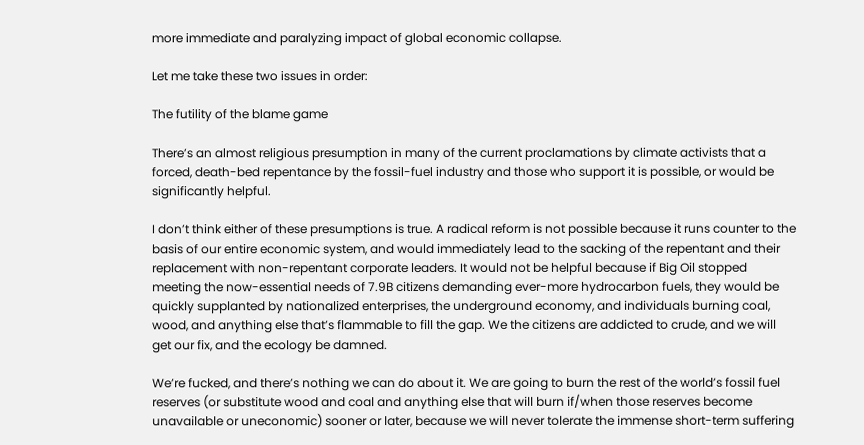more immediate and paralyzing impact of global economic collapse.

Let me take these two issues in order:

The futility of the blame game

There’s an almost religious presumption in many of the current proclamations by climate activists that a forced, death-bed repentance by the fossil-fuel industry and those who support it is possible, or would be significantly helpful.

I don’t think either of these presumptions is true. A radical reform is not possible because it runs counter to the basis of our entire economic system, and would immediately lead to the sacking of the repentant and their replacement with non-repentant corporate leaders. It would not be helpful because if Big Oil stopped meeting the now-essential needs of 7.9B citizens demanding ever-more hydrocarbon fuels, they would be quickly supplanted by nationalized enterprises, the underground economy, and individuals burning coal, wood, and anything else that’s flammable to fill the gap. We the citizens are addicted to crude, and we will get our fix, and the ecology be damned.

We’re fucked, and there’s nothing we can do about it. We are going to burn the rest of the world’s fossil fuel reserves (or substitute wood and coal and anything else that will burn if/when those reserves become unavailable or uneconomic) sooner or later, because we will never tolerate the immense short-term suffering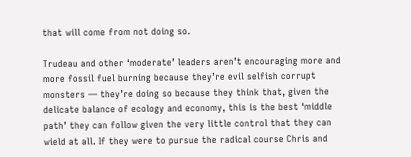that will come from not doing so.

Trudeau and other ‘moderate’ leaders aren’t encouraging more and more fossil fuel burning because they’re evil selfish corrupt monsters — they’re doing so because they think that, given the delicate balance of ecology and economy, this is the best ‘middle path’ they can follow given the very little control that they can wield at all. If they were to pursue the radical course Chris and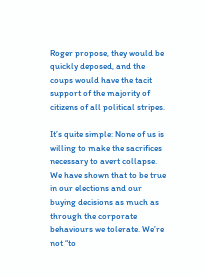Roger propose, they would be quickly deposed, and the coups would have the tacit support of the majority of citizens of all political stripes.

It’s quite simple: None of us is willing to make the sacrifices necessary to avert collapse. We have shown that to be true in our elections and our buying decisions as much as through the corporate behaviours we tolerate. We’re not “to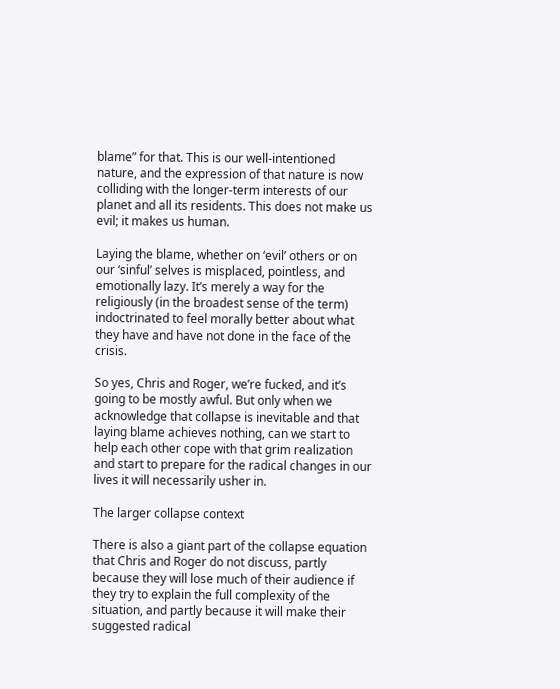blame” for that. This is our well-intentioned nature, and the expression of that nature is now colliding with the longer-term interests of our planet and all its residents. This does not make us evil; it makes us human.

Laying the blame, whether on ‘evil’ others or on our ‘sinful’ selves is misplaced, pointless, and emotionally lazy. It’s merely a way for the religiously (in the broadest sense of the term) indoctrinated to feel morally better about what they have and have not done in the face of the crisis.

So yes, Chris and Roger, we’re fucked, and it’s going to be mostly awful. But only when we acknowledge that collapse is inevitable and that laying blame achieves nothing, can we start to help each other cope with that grim realization and start to prepare for the radical changes in our lives it will necessarily usher in.

The larger collapse context

There is also a giant part of the collapse equation that Chris and Roger do not discuss, partly because they will lose much of their audience if they try to explain the full complexity of the situation, and partly because it will make their suggested radical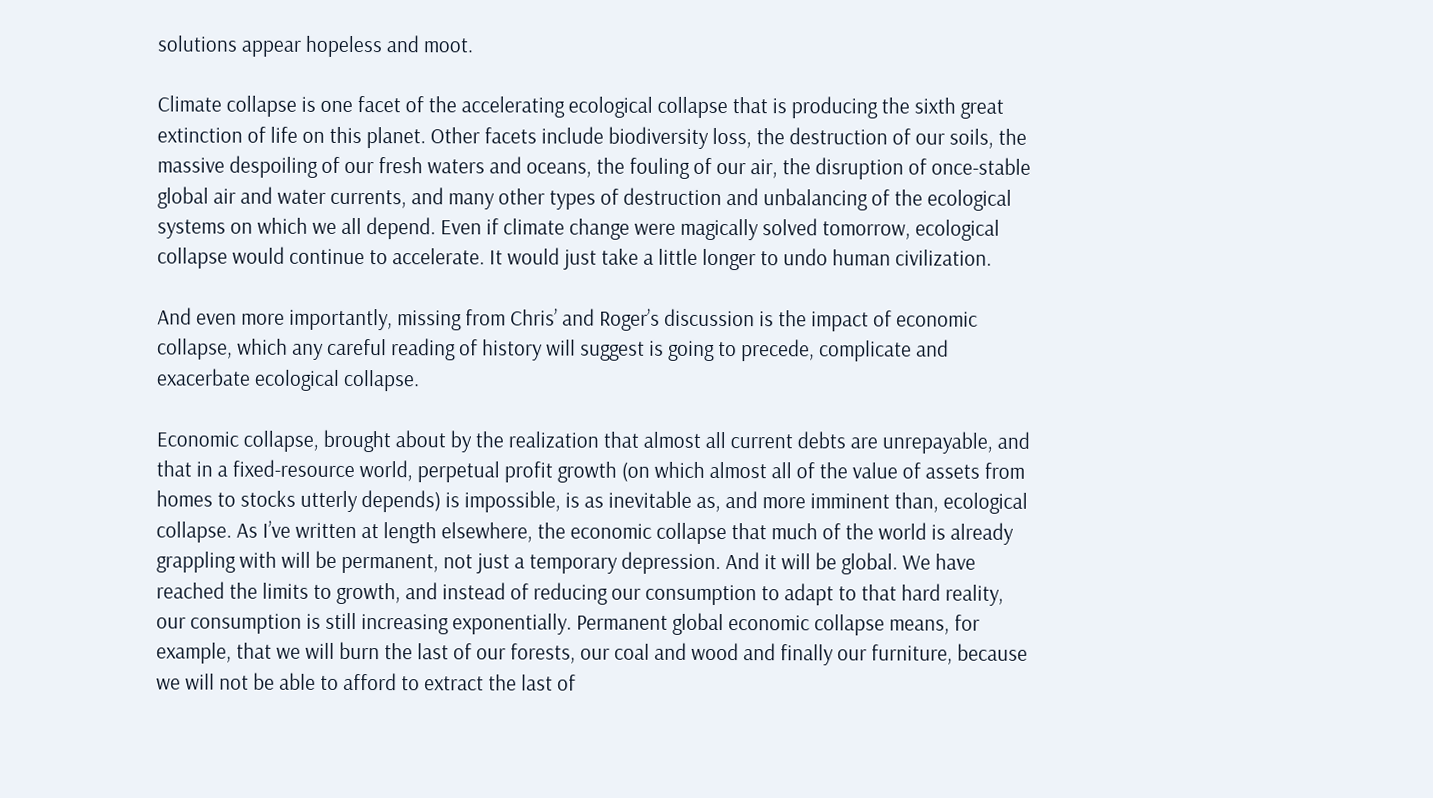solutions appear hopeless and moot.

Climate collapse is one facet of the accelerating ecological collapse that is producing the sixth great extinction of life on this planet. Other facets include biodiversity loss, the destruction of our soils, the massive despoiling of our fresh waters and oceans, the fouling of our air, the disruption of once-stable global air and water currents, and many other types of destruction and unbalancing of the ecological systems on which we all depend. Even if climate change were magically solved tomorrow, ecological collapse would continue to accelerate. It would just take a little longer to undo human civilization.

And even more importantly, missing from Chris’ and Roger’s discussion is the impact of economic collapse, which any careful reading of history will suggest is going to precede, complicate and exacerbate ecological collapse.

Economic collapse, brought about by the realization that almost all current debts are unrepayable, and that in a fixed-resource world, perpetual profit growth (on which almost all of the value of assets from homes to stocks utterly depends) is impossible, is as inevitable as, and more imminent than, ecological collapse. As I’ve written at length elsewhere, the economic collapse that much of the world is already grappling with will be permanent, not just a temporary depression. And it will be global. We have reached the limits to growth, and instead of reducing our consumption to adapt to that hard reality, our consumption is still increasing exponentially. Permanent global economic collapse means, for example, that we will burn the last of our forests, our coal and wood and finally our furniture, because we will not be able to afford to extract the last of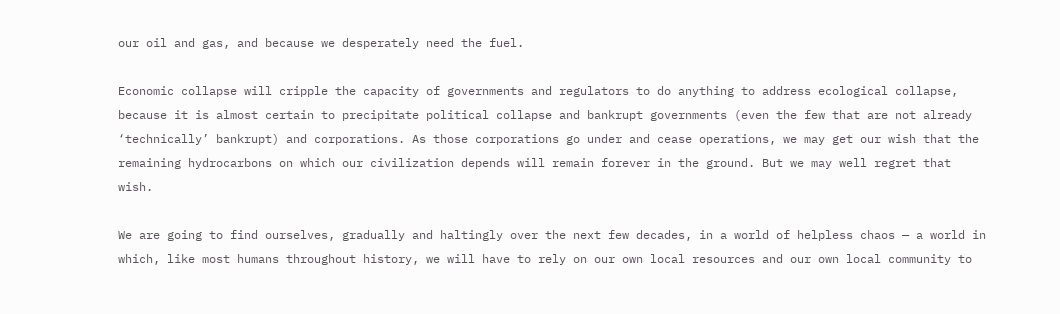our oil and gas, and because we desperately need the fuel.

Economic collapse will cripple the capacity of governments and regulators to do anything to address ecological collapse, because it is almost certain to precipitate political collapse and bankrupt governments (even the few that are not already ‘technically’ bankrupt) and corporations. As those corporations go under and cease operations, we may get our wish that the remaining hydrocarbons on which our civilization depends will remain forever in the ground. But we may well regret that wish.

We are going to find ourselves, gradually and haltingly over the next few decades, in a world of helpless chaos — a world in which, like most humans throughout history, we will have to rely on our own local resources and our own local community to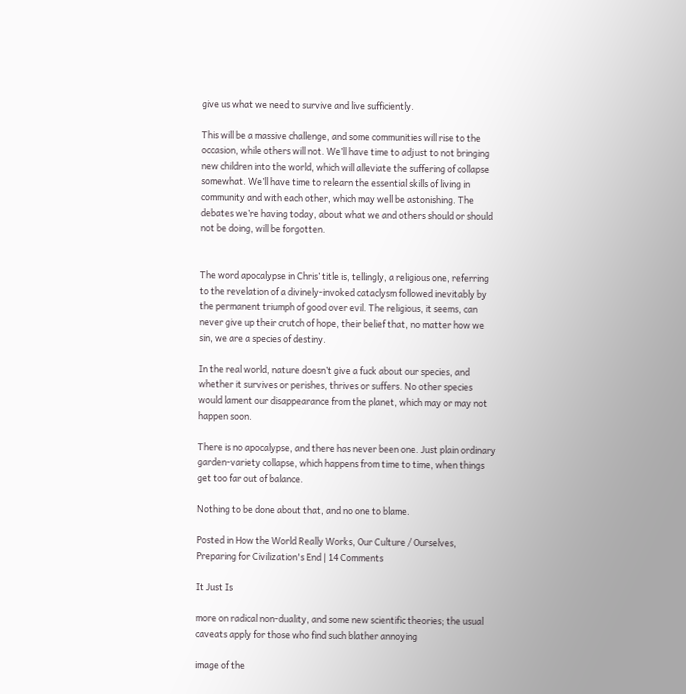give us what we need to survive and live sufficiently.

This will be a massive challenge, and some communities will rise to the occasion, while others will not. We’ll have time to adjust to not bringing new children into the world, which will alleviate the suffering of collapse somewhat. We’ll have time to relearn the essential skills of living in community and with each other, which may well be astonishing. The debates we’re having today, about what we and others should or should not be doing, will be forgotten.


The word apocalypse in Chris’ title is, tellingly, a religious one, referring to the revelation of a divinely-invoked cataclysm followed inevitably by the permanent triumph of good over evil. The religious, it seems, can never give up their crutch of hope, their belief that, no matter how we sin, we are a species of destiny.

In the real world, nature doesn’t give a fuck about our species, and whether it survives or perishes, thrives or suffers. No other species would lament our disappearance from the planet, which may or may not happen soon.

There is no apocalypse, and there has never been one. Just plain ordinary garden-variety collapse, which happens from time to time, when things get too far out of balance.

Nothing to be done about that, and no one to blame.

Posted in How the World Really Works, Our Culture / Ourselves, Preparing for Civilization's End | 14 Comments

It Just Is

more on radical non-duality, and some new scientific theories; the usual caveats apply for those who find such blather annoying

image of the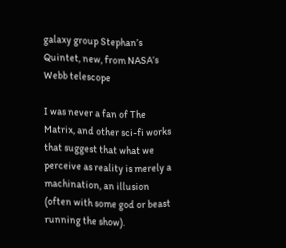galaxy group Stephan’s Quintet, new, from NASA’s Webb telescope

I was never a fan of The Matrix, and other sci-fi works that suggest that what we perceive as reality is merely a machination, an illusion (often with some god or beast running the show).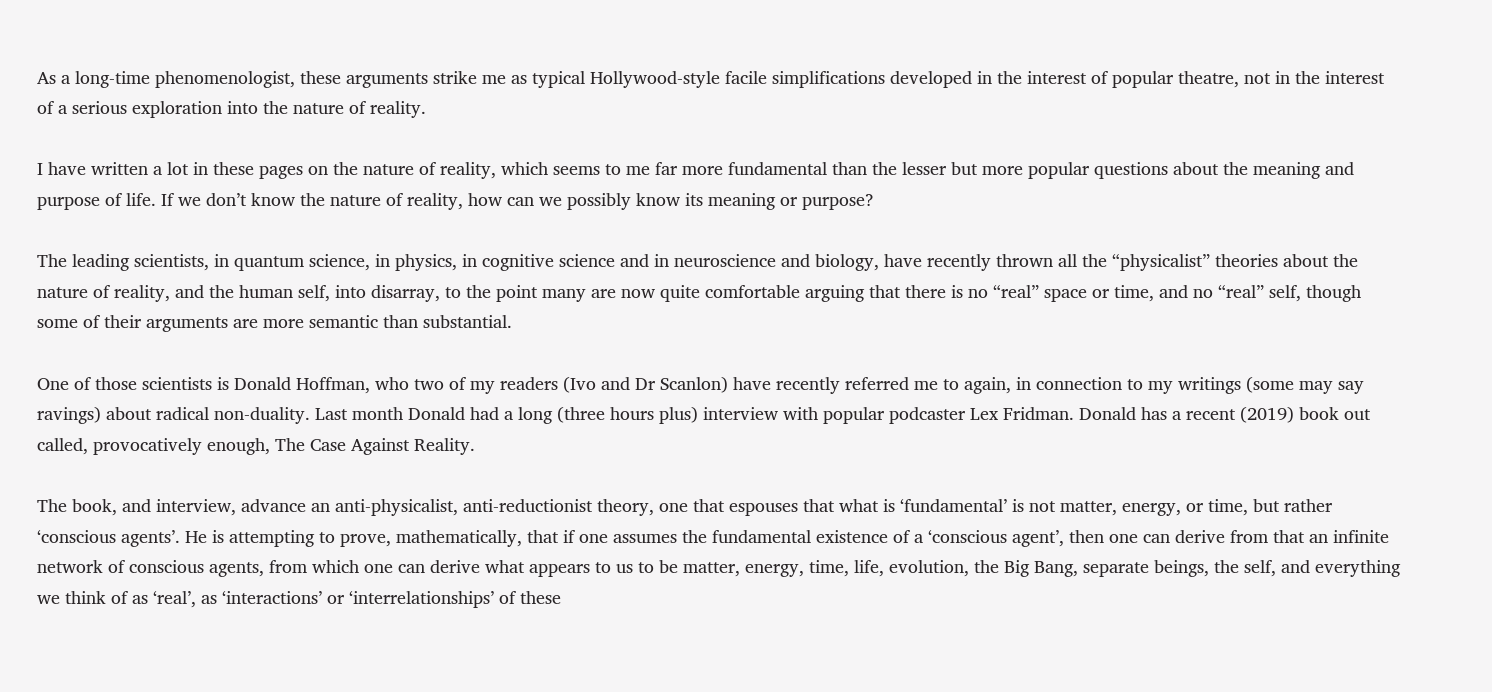As a long-time phenomenologist, these arguments strike me as typical Hollywood-style facile simplifications developed in the interest of popular theatre, not in the interest of a serious exploration into the nature of reality.

I have written a lot in these pages on the nature of reality, which seems to me far more fundamental than the lesser but more popular questions about the meaning and purpose of life. If we don’t know the nature of reality, how can we possibly know its meaning or purpose?

The leading scientists, in quantum science, in physics, in cognitive science and in neuroscience and biology, have recently thrown all the “physicalist” theories about the nature of reality, and the human self, into disarray, to the point many are now quite comfortable arguing that there is no “real” space or time, and no “real” self, though some of their arguments are more semantic than substantial.

One of those scientists is Donald Hoffman, who two of my readers (Ivo and Dr Scanlon) have recently referred me to again, in connection to my writings (some may say ravings) about radical non-duality. Last month Donald had a long (three hours plus) interview with popular podcaster Lex Fridman. Donald has a recent (2019) book out called, provocatively enough, The Case Against Reality.

The book, and interview, advance an anti-physicalist, anti-reductionist theory, one that espouses that what is ‘fundamental’ is not matter, energy, or time, but rather ‘conscious agents’. He is attempting to prove, mathematically, that if one assumes the fundamental existence of a ‘conscious agent’, then one can derive from that an infinite network of conscious agents, from which one can derive what appears to us to be matter, energy, time, life, evolution, the Big Bang, separate beings, the self, and everything we think of as ‘real’, as ‘interactions’ or ‘interrelationships’ of these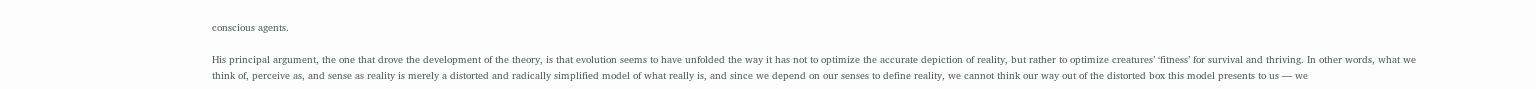conscious agents.

His principal argument, the one that drove the development of the theory, is that evolution seems to have unfolded the way it has not to optimize the accurate depiction of reality, but rather to optimize creatures’ ‘fitness’ for survival and thriving. In other words, what we think of, perceive as, and sense as reality is merely a distorted and radically simplified model of what really is, and since we depend on our senses to define reality, we cannot think our way out of the distorted box this model presents to us — we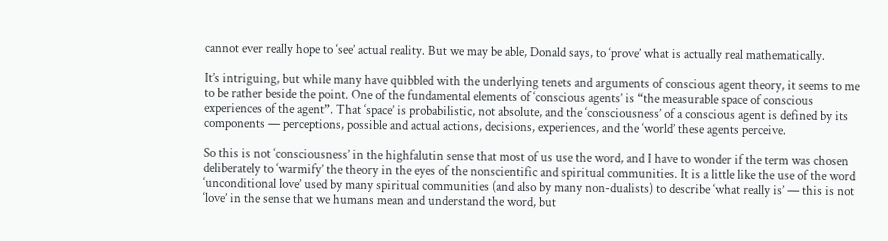cannot ever really hope to ‘see’ actual reality. But we may be able, Donald says, to ‘prove’ what is actually real mathematically.

It’s intriguing, but while many have quibbled with the underlying tenets and arguments of conscious agent theory, it seems to me to be rather beside the point. One of the fundamental elements of ‘conscious agents’ is “the measurable space of conscious experiences of the agent”. That ‘space’ is probabilistic, not absolute, and the ‘consciousness’ of a conscious agent is defined by its components — perceptions, possible and actual actions, decisions, experiences, and the ‘world’ these agents perceive.

So this is not ‘consciousness’ in the highfalutin sense that most of us use the word, and I have to wonder if the term was chosen deliberately to ‘warmify’ the theory in the eyes of the nonscientific and spiritual communities. It is a little like the use of the word ‘unconditional love’ used by many spiritual communities (and also by many non-dualists) to describe ‘what really is’ — this is not ‘love’ in the sense that we humans mean and understand the word, but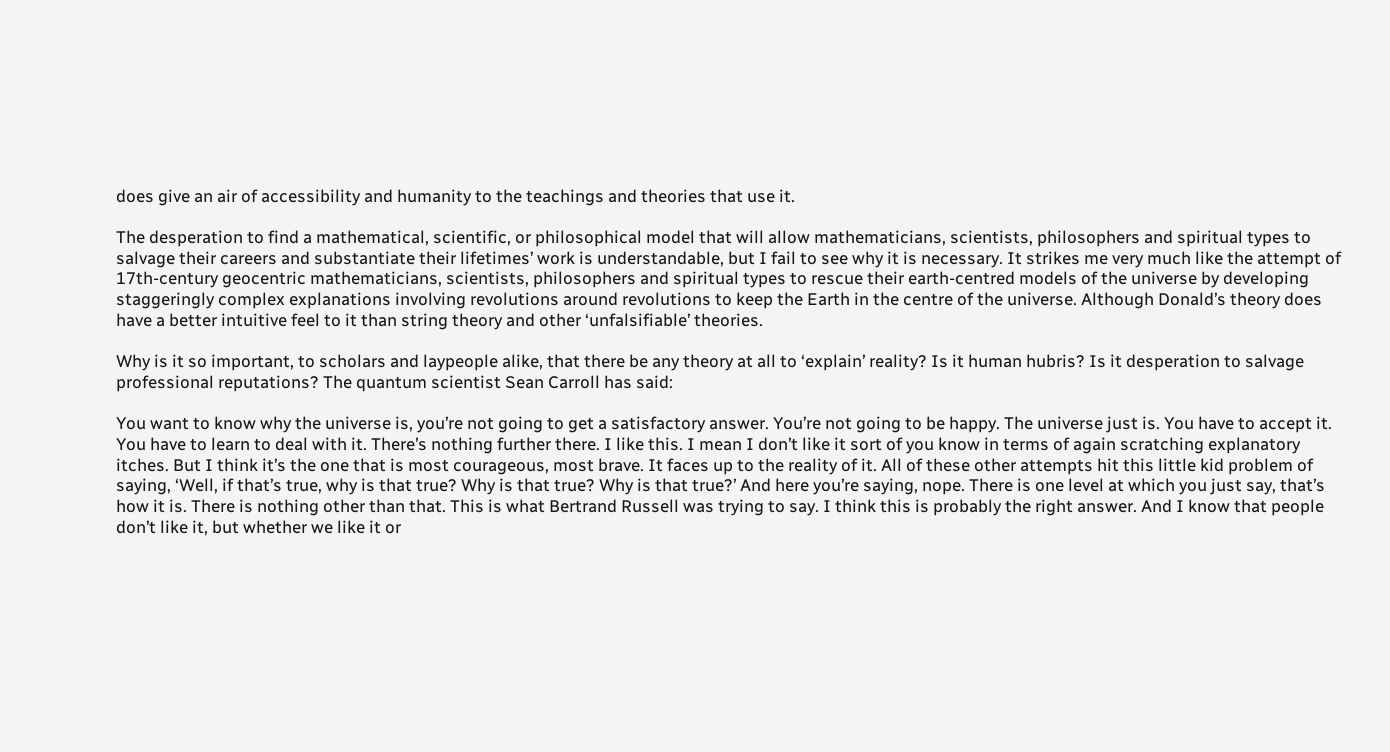does give an air of accessibility and humanity to the teachings and theories that use it.

The desperation to find a mathematical, scientific, or philosophical model that will allow mathematicians, scientists, philosophers and spiritual types to salvage their careers and substantiate their lifetimes’ work is understandable, but I fail to see why it is necessary. It strikes me very much like the attempt of 17th-century geocentric mathematicians, scientists, philosophers and spiritual types to rescue their earth-centred models of the universe by developing staggeringly complex explanations involving revolutions around revolutions to keep the Earth in the centre of the universe. Although Donald’s theory does have a better intuitive feel to it than string theory and other ‘unfalsifiable’ theories.

Why is it so important, to scholars and laypeople alike, that there be any theory at all to ‘explain’ reality? Is it human hubris? Is it desperation to salvage professional reputations? The quantum scientist Sean Carroll has said:

You want to know why the universe is, you’re not going to get a satisfactory answer. You’re not going to be happy. The universe just is. You have to accept it. You have to learn to deal with it. There’s nothing further there. I like this. I mean I don’t like it sort of you know in terms of again scratching explanatory itches. But I think it’s the one that is most courageous, most brave. It faces up to the reality of it. All of these other attempts hit this little kid problem of saying, ‘Well, if that’s true, why is that true? Why is that true? Why is that true?’ And here you’re saying, nope. There is one level at which you just say, that’s how it is. There is nothing other than that. This is what Bertrand Russell was trying to say. I think this is probably the right answer. And I know that people don’t like it, but whether we like it or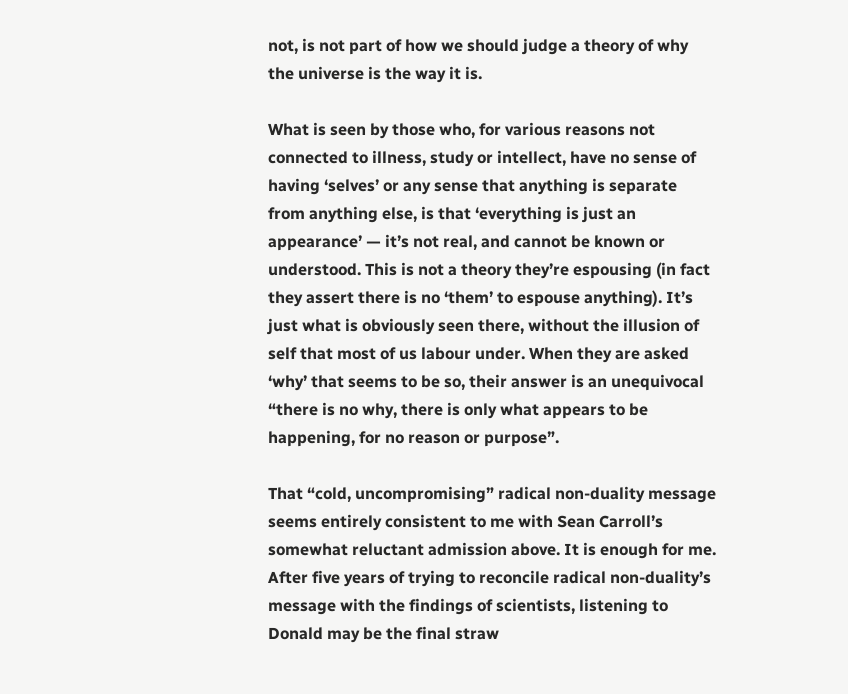not, is not part of how we should judge a theory of why the universe is the way it is.

What is seen by those who, for various reasons not connected to illness, study or intellect, have no sense of having ‘selves’ or any sense that anything is separate from anything else, is that ‘everything is just an appearance’ — it’s not real, and cannot be known or understood. This is not a theory they’re espousing (in fact they assert there is no ‘them’ to espouse anything). It’s just what is obviously seen there, without the illusion of self that most of us labour under. When they are asked ‘why’ that seems to be so, their answer is an unequivocal “there is no why, there is only what appears to be happening, for no reason or purpose”.

That “cold, uncompromising” radical non-duality message seems entirely consistent to me with Sean Carroll’s somewhat reluctant admission above. It is enough for me. After five years of trying to reconcile radical non-duality’s message with the findings of scientists, listening to Donald may be the final straw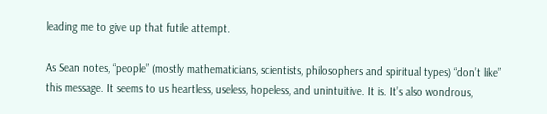leading me to give up that futile attempt.

As Sean notes, “people” (mostly mathematicians, scientists, philosophers and spiritual types) “don’t like” this message. It seems to us heartless, useless, hopeless, and unintuitive. It is. It’s also wondrous,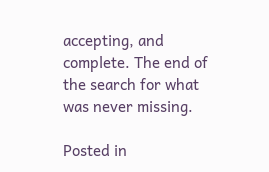accepting, and complete. The end of the search for what was never missing.

Posted in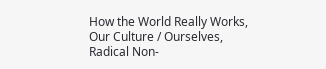How the World Really Works, Our Culture / Ourselves, Radical Non-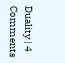Duality | 4 Comments